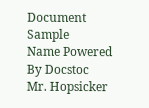Document Sample
Name Powered By Docstoc
Mr. Hopsicker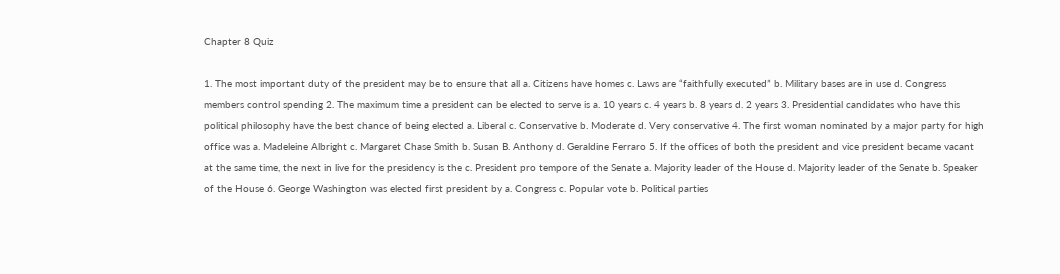Chapter 8 Quiz

1. The most important duty of the president may be to ensure that all a. Citizens have homes c. Laws are “faithfully executed” b. Military bases are in use d. Congress members control spending 2. The maximum time a president can be elected to serve is a. 10 years c. 4 years b. 8 years d. 2 years 3. Presidential candidates who have this political philosophy have the best chance of being elected a. Liberal c. Conservative b. Moderate d. Very conservative 4. The first woman nominated by a major party for high office was a. Madeleine Albright c. Margaret Chase Smith b. Susan B. Anthony d. Geraldine Ferraro 5. If the offices of both the president and vice president became vacant at the same time, the next in live for the presidency is the c. President pro tempore of the Senate a. Majority leader of the House d. Majority leader of the Senate b. Speaker of the House 6. George Washington was elected first president by a. Congress c. Popular vote b. Political parties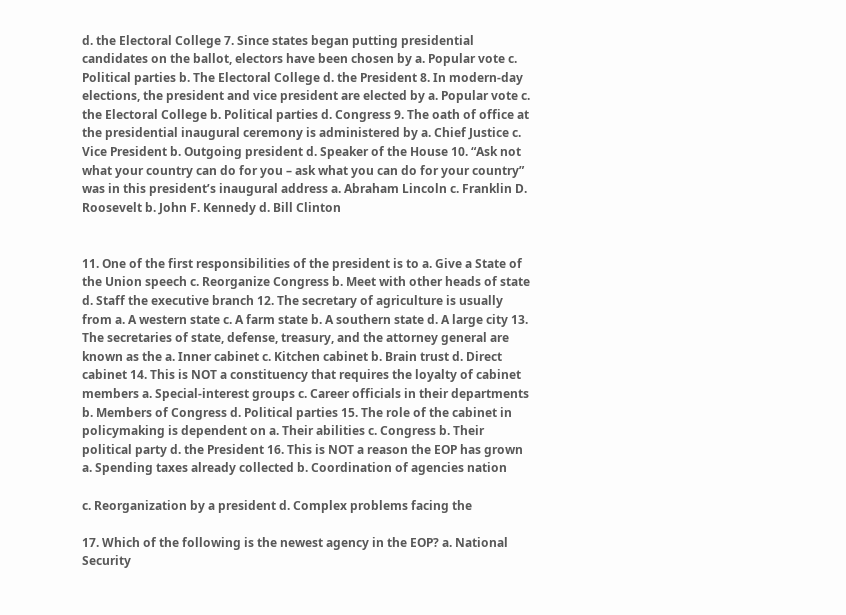d. the Electoral College 7. Since states began putting presidential candidates on the ballot, electors have been chosen by a. Popular vote c. Political parties b. The Electoral College d. the President 8. In modern-day elections, the president and vice president are elected by a. Popular vote c. the Electoral College b. Political parties d. Congress 9. The oath of office at the presidential inaugural ceremony is administered by a. Chief Justice c. Vice President b. Outgoing president d. Speaker of the House 10. “Ask not what your country can do for you – ask what you can do for your country” was in this president’s inaugural address a. Abraham Lincoln c. Franklin D. Roosevelt b. John F. Kennedy d. Bill Clinton


11. One of the first responsibilities of the president is to a. Give a State of the Union speech c. Reorganize Congress b. Meet with other heads of state d. Staff the executive branch 12. The secretary of agriculture is usually from a. A western state c. A farm state b. A southern state d. A large city 13. The secretaries of state, defense, treasury, and the attorney general are known as the a. Inner cabinet c. Kitchen cabinet b. Brain trust d. Direct cabinet 14. This is NOT a constituency that requires the loyalty of cabinet members a. Special-interest groups c. Career officials in their departments b. Members of Congress d. Political parties 15. The role of the cabinet in policymaking is dependent on a. Their abilities c. Congress b. Their political party d. the President 16. This is NOT a reason the EOP has grown a. Spending taxes already collected b. Coordination of agencies nation

c. Reorganization by a president d. Complex problems facing the

17. Which of the following is the newest agency in the EOP? a. National Security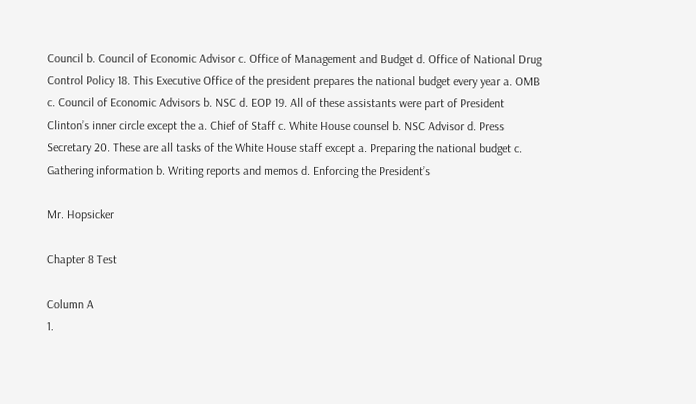Council b. Council of Economic Advisor c. Office of Management and Budget d. Office of National Drug Control Policy 18. This Executive Office of the president prepares the national budget every year a. OMB c. Council of Economic Advisors b. NSC d. EOP 19. All of these assistants were part of President Clinton’s inner circle except the a. Chief of Staff c. White House counsel b. NSC Advisor d. Press Secretary 20. These are all tasks of the White House staff except a. Preparing the national budget c. Gathering information b. Writing reports and memos d. Enforcing the President’s

Mr. Hopsicker

Chapter 8 Test

Column A
1.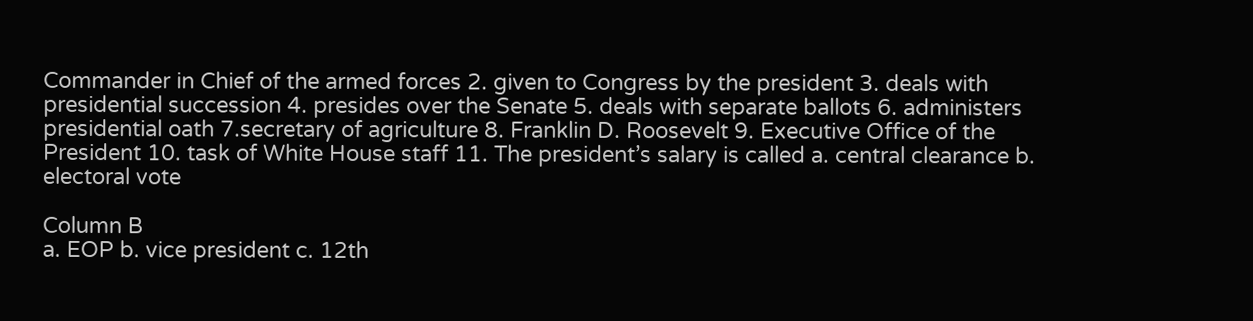Commander in Chief of the armed forces 2. given to Congress by the president 3. deals with presidential succession 4. presides over the Senate 5. deals with separate ballots 6. administers presidential oath 7.secretary of agriculture 8. Franklin D. Roosevelt 9. Executive Office of the President 10. task of White House staff 11. The president’s salary is called a. central clearance b. electoral vote

Column B
a. EOP b. vice president c. 12th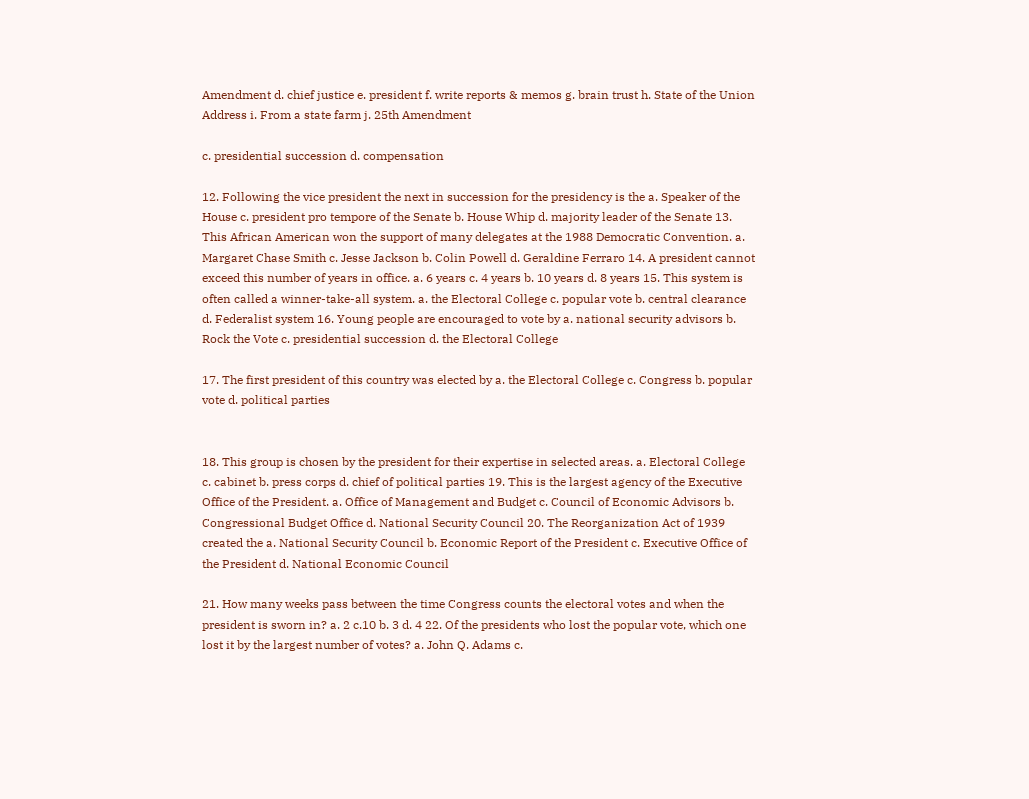Amendment d. chief justice e. president f. write reports & memos g. brain trust h. State of the Union Address i. From a state farm j. 25th Amendment

c. presidential succession d. compensation

12. Following the vice president the next in succession for the presidency is the a. Speaker of the House c. president pro tempore of the Senate b. House Whip d. majority leader of the Senate 13. This African American won the support of many delegates at the 1988 Democratic Convention. a. Margaret Chase Smith c. Jesse Jackson b. Colin Powell d. Geraldine Ferraro 14. A president cannot exceed this number of years in office. a. 6 years c. 4 years b. 10 years d. 8 years 15. This system is often called a winner-take-all system. a. the Electoral College c. popular vote b. central clearance d. Federalist system 16. Young people are encouraged to vote by a. national security advisors b. Rock the Vote c. presidential succession d. the Electoral College

17. The first president of this country was elected by a. the Electoral College c. Congress b. popular vote d. political parties


18. This group is chosen by the president for their expertise in selected areas. a. Electoral College c. cabinet b. press corps d. chief of political parties 19. This is the largest agency of the Executive Office of the President. a. Office of Management and Budget c. Council of Economic Advisors b. Congressional Budget Office d. National Security Council 20. The Reorganization Act of 1939 created the a. National Security Council b. Economic Report of the President c. Executive Office of the President d. National Economic Council

21. How many weeks pass between the time Congress counts the electoral votes and when the president is sworn in? a. 2 c.10 b. 3 d. 4 22. Of the presidents who lost the popular vote, which one lost it by the largest number of votes? a. John Q. Adams c.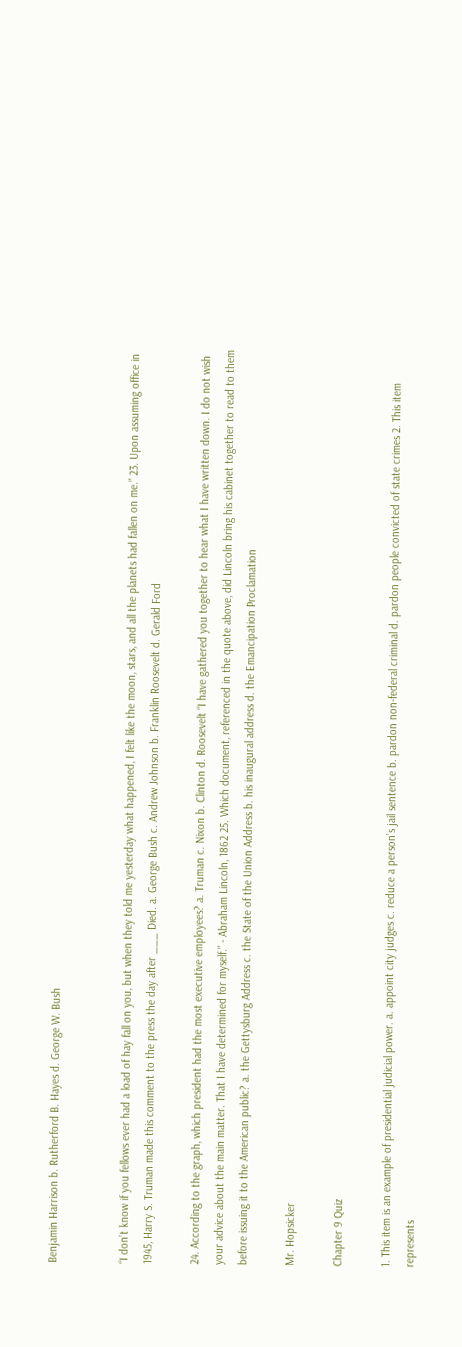Benjamin Harrison b. Rutherford B. Hayes d. George W. Bush


“I don’t know if you fellows ever had a load of hay fall on you, but when they told me yesterday what happened, I felt like the moon, stars, and all the planets had fallen on me.” 23. Upon assuming office in 1945, Harry S. Truman made this comment to the press the day after ___ Died. a. George Bush c. Andrew Johnson b. Franklin Roosevelt d. Gerald Ford

24. According to the graph, which president had the most executive employees? a. Truman c. Nixon b. Clinton d. Roosevelt “I have gathered you together to hear what I have written down. I do not wish your advice about the main matter. That I have determined for myself.” - Abraham Lincoln, 1862 25. Which document, referenced in the quote above, did Lincoln bring his cabinet together to read to them before issuing it to the American public? a. the Gettysburg Address c. the State of the Union Address b. his inaugural address d. the Emancipation Proclamation

Mr. Hopsicker

Chapter 9 Quiz

1. This item is an example of presidential judicial power. a. appoint city judges c. reduce a person’s jail sentence b. pardon non-federal criminal d. pardon people convicted of state crimes 2. This item represents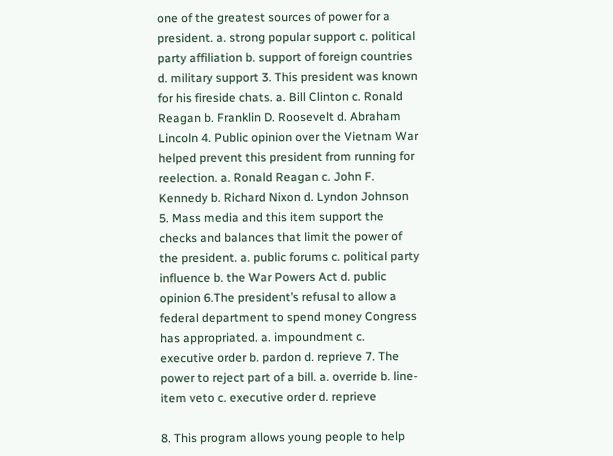one of the greatest sources of power for a president. a. strong popular support c. political party affiliation b. support of foreign countries d. military support 3. This president was known for his fireside chats. a. Bill Clinton c. Ronald Reagan b. Franklin D. Roosevelt d. Abraham Lincoln 4. Public opinion over the Vietnam War helped prevent this president from running for reelection. a. Ronald Reagan c. John F. Kennedy b. Richard Nixon d. Lyndon Johnson 5. Mass media and this item support the checks and balances that limit the power of the president. a. public forums c. political party influence b. the War Powers Act d. public opinion 6.The president’s refusal to allow a federal department to spend money Congress has appropriated. a. impoundment c. executive order b. pardon d. reprieve 7. The power to reject part of a bill. a. override b. line-item veto c. executive order d. reprieve

8. This program allows young people to help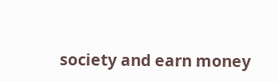society and earn money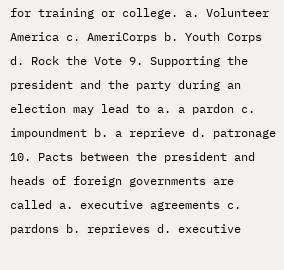for training or college. a. Volunteer America c. AmeriCorps b. Youth Corps d. Rock the Vote 9. Supporting the president and the party during an election may lead to a. a pardon c. impoundment b. a reprieve d. patronage 10. Pacts between the president and heads of foreign governments are called a. executive agreements c. pardons b. reprieves d. executive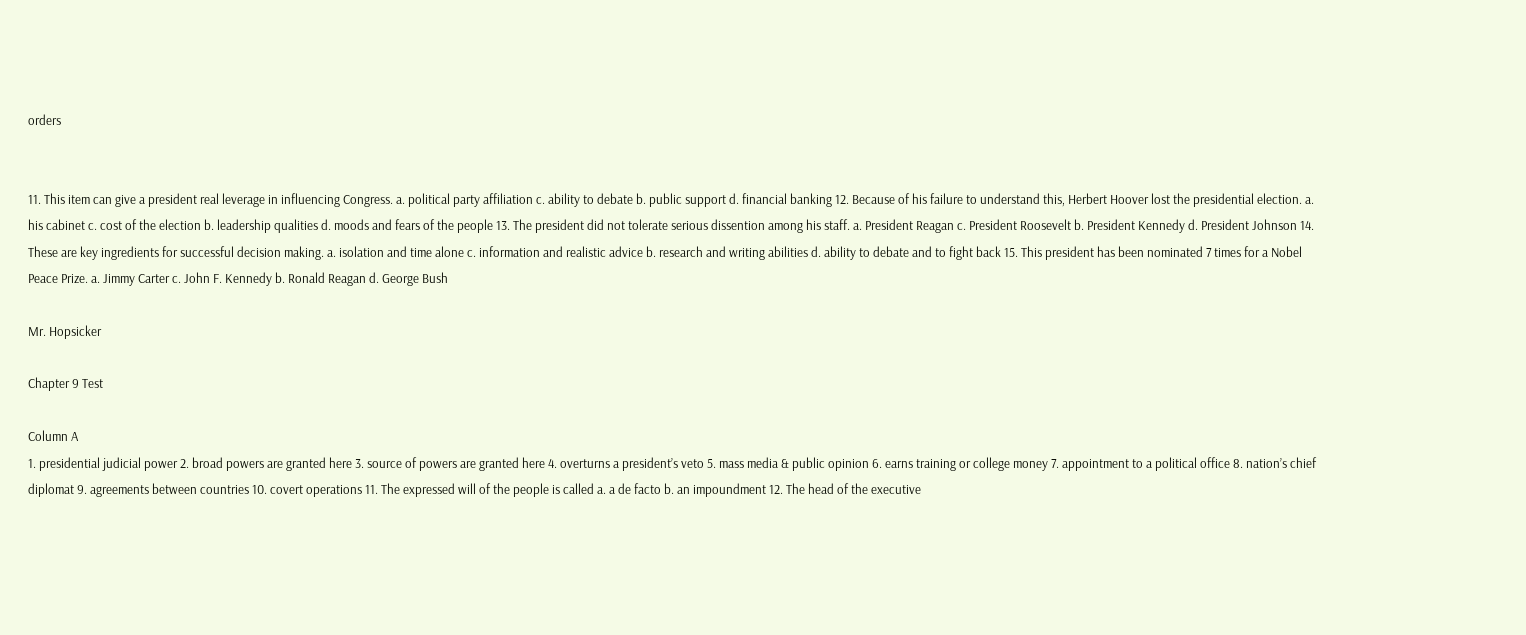orders


11. This item can give a president real leverage in influencing Congress. a. political party affiliation c. ability to debate b. public support d. financial banking 12. Because of his failure to understand this, Herbert Hoover lost the presidential election. a. his cabinet c. cost of the election b. leadership qualities d. moods and fears of the people 13. The president did not tolerate serious dissention among his staff. a. President Reagan c. President Roosevelt b. President Kennedy d. President Johnson 14. These are key ingredients for successful decision making. a. isolation and time alone c. information and realistic advice b. research and writing abilities d. ability to debate and to fight back 15. This president has been nominated 7 times for a Nobel Peace Prize. a. Jimmy Carter c. John F. Kennedy b. Ronald Reagan d. George Bush

Mr. Hopsicker

Chapter 9 Test

Column A
1. presidential judicial power 2. broad powers are granted here 3. source of powers are granted here 4. overturns a president’s veto 5. mass media & public opinion 6. earns training or college money 7. appointment to a political office 8. nation’s chief diplomat 9. agreements between countries 10. covert operations 11. The expressed will of the people is called a. a de facto b. an impoundment 12. The head of the executive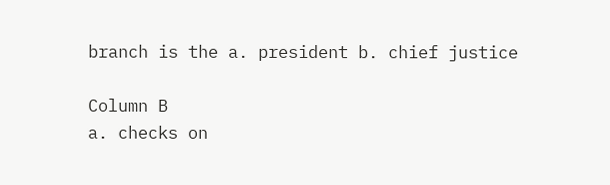branch is the a. president b. chief justice

Column B
a. checks on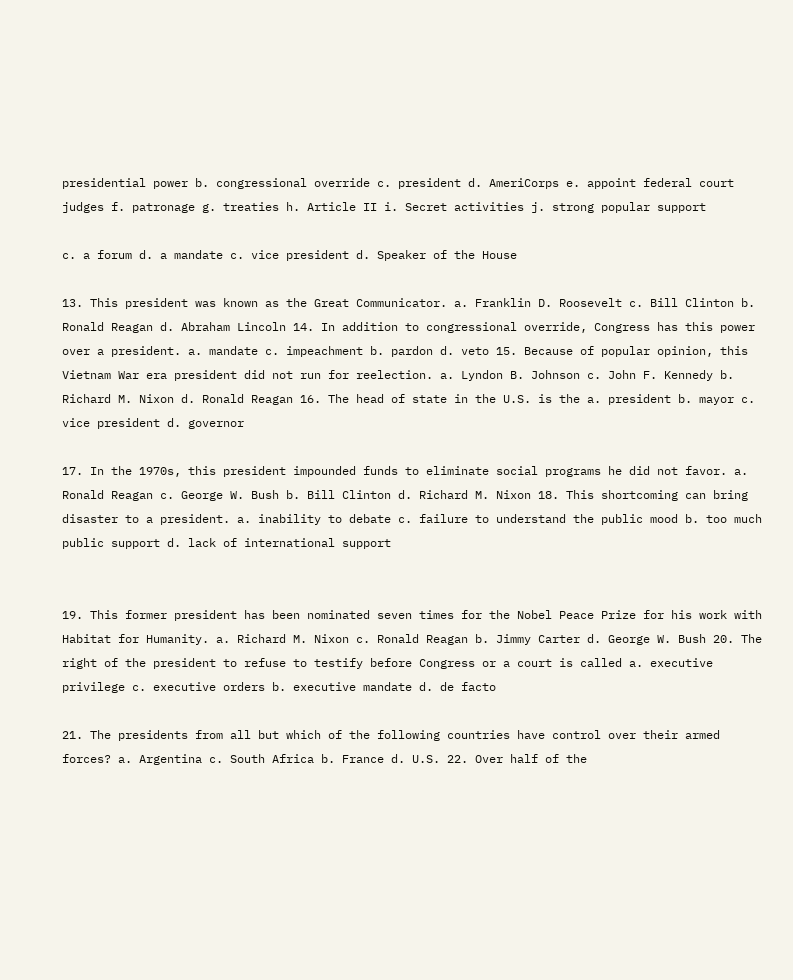presidential power b. congressional override c. president d. AmeriCorps e. appoint federal court judges f. patronage g. treaties h. Article II i. Secret activities j. strong popular support

c. a forum d. a mandate c. vice president d. Speaker of the House

13. This president was known as the Great Communicator. a. Franklin D. Roosevelt c. Bill Clinton b. Ronald Reagan d. Abraham Lincoln 14. In addition to congressional override, Congress has this power over a president. a. mandate c. impeachment b. pardon d. veto 15. Because of popular opinion, this Vietnam War era president did not run for reelection. a. Lyndon B. Johnson c. John F. Kennedy b. Richard M. Nixon d. Ronald Reagan 16. The head of state in the U.S. is the a. president b. mayor c. vice president d. governor

17. In the 1970s, this president impounded funds to eliminate social programs he did not favor. a. Ronald Reagan c. George W. Bush b. Bill Clinton d. Richard M. Nixon 18. This shortcoming can bring disaster to a president. a. inability to debate c. failure to understand the public mood b. too much public support d. lack of international support


19. This former president has been nominated seven times for the Nobel Peace Prize for his work with Habitat for Humanity. a. Richard M. Nixon c. Ronald Reagan b. Jimmy Carter d. George W. Bush 20. The right of the president to refuse to testify before Congress or a court is called a. executive privilege c. executive orders b. executive mandate d. de facto

21. The presidents from all but which of the following countries have control over their armed forces? a. Argentina c. South Africa b. France d. U.S. 22. Over half of the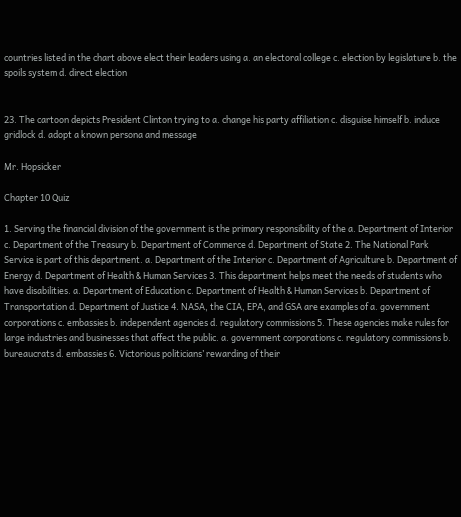countries listed in the chart above elect their leaders using a. an electoral college c. election by legislature b. the spoils system d. direct election


23. The cartoon depicts President Clinton trying to a. change his party affiliation c. disguise himself b. induce gridlock d. adopt a known persona and message

Mr. Hopsicker

Chapter 10 Quiz

1. Serving the financial division of the government is the primary responsibility of the a. Department of Interior c. Department of the Treasury b. Department of Commerce d. Department of State 2. The National Park Service is part of this department. a. Department of the Interior c. Department of Agriculture b. Department of Energy d. Department of Health & Human Services 3. This department helps meet the needs of students who have disabilities. a. Department of Education c. Department of Health & Human Services b. Department of Transportation d. Department of Justice 4. NASA, the CIA, EPA, and GSA are examples of a. government corporations c. embassies b. independent agencies d. regulatory commissions 5. These agencies make rules for large industries and businesses that affect the public. a. government corporations c. regulatory commissions b. bureaucrats d. embassies 6. Victorious politicians’ rewarding of their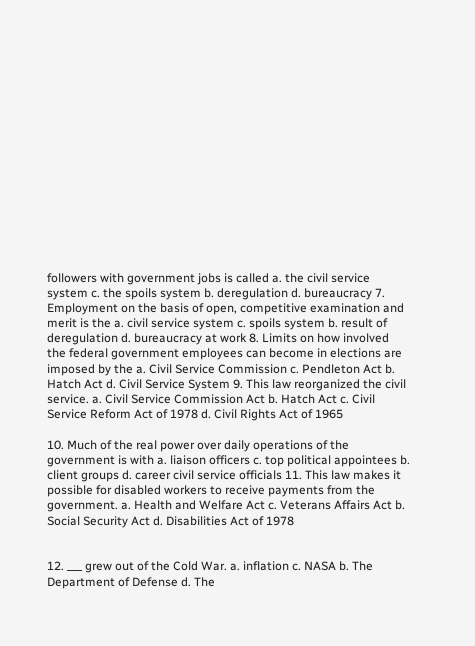followers with government jobs is called a. the civil service system c. the spoils system b. deregulation d. bureaucracy 7. Employment on the basis of open, competitive examination and merit is the a. civil service system c. spoils system b. result of deregulation d. bureaucracy at work 8. Limits on how involved the federal government employees can become in elections are imposed by the a. Civil Service Commission c. Pendleton Act b. Hatch Act d. Civil Service System 9. This law reorganized the civil service. a. Civil Service Commission Act b. Hatch Act c. Civil Service Reform Act of 1978 d. Civil Rights Act of 1965

10. Much of the real power over daily operations of the government is with a. liaison officers c. top political appointees b. client groups d. career civil service officials 11. This law makes it possible for disabled workers to receive payments from the government. a. Health and Welfare Act c. Veterans Affairs Act b. Social Security Act d. Disabilities Act of 1978


12. ___ grew out of the Cold War. a. inflation c. NASA b. The Department of Defense d. The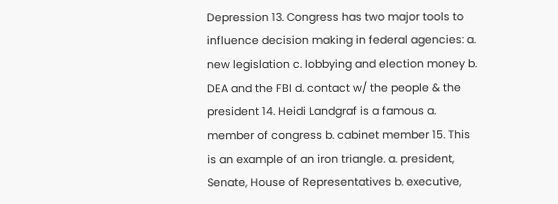Depression 13. Congress has two major tools to influence decision making in federal agencies: a. new legislation c. lobbying and election money b. DEA and the FBI d. contact w/ the people & the president 14. Heidi Landgraf is a famous a. member of congress b. cabinet member 15. This is an example of an iron triangle. a. president, Senate, House of Representatives b. executive,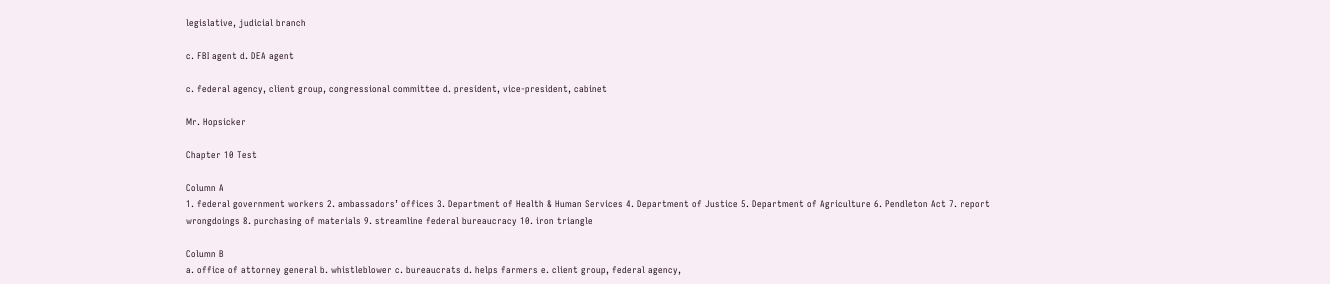legislative, judicial branch

c. FBI agent d. DEA agent

c. federal agency, client group, congressional committee d. president, vice-president, cabinet

Mr. Hopsicker

Chapter 10 Test

Column A
1. federal government workers 2. ambassadors’ offices 3. Department of Health & Human Services 4. Department of Justice 5. Department of Agriculture 6. Pendleton Act 7. report wrongdoings 8. purchasing of materials 9. streamline federal bureaucracy 10. iron triangle

Column B
a. office of attorney general b. whistleblower c. bureaucrats d. helps farmers e. client group, federal agency,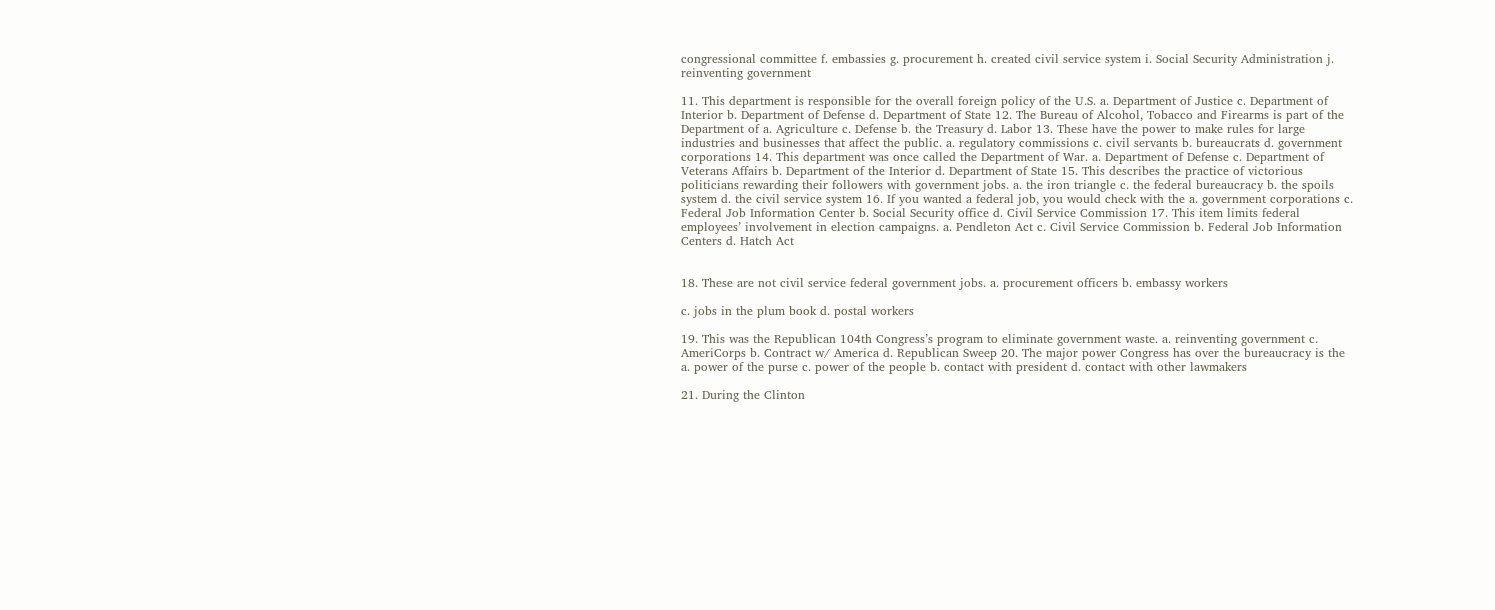congressional committee f. embassies g. procurement h. created civil service system i. Social Security Administration j. reinventing government

11. This department is responsible for the overall foreign policy of the U.S. a. Department of Justice c. Department of Interior b. Department of Defense d. Department of State 12. The Bureau of Alcohol, Tobacco and Firearms is part of the Department of a. Agriculture c. Defense b. the Treasury d. Labor 13. These have the power to make rules for large industries and businesses that affect the public. a. regulatory commissions c. civil servants b. bureaucrats d. government corporations 14. This department was once called the Department of War. a. Department of Defense c. Department of Veterans Affairs b. Department of the Interior d. Department of State 15. This describes the practice of victorious politicians rewarding their followers with government jobs. a. the iron triangle c. the federal bureaucracy b. the spoils system d. the civil service system 16. If you wanted a federal job, you would check with the a. government corporations c. Federal Job Information Center b. Social Security office d. Civil Service Commission 17. This item limits federal employees’ involvement in election campaigns. a. Pendleton Act c. Civil Service Commission b. Federal Job Information Centers d. Hatch Act


18. These are not civil service federal government jobs. a. procurement officers b. embassy workers

c. jobs in the plum book d. postal workers

19. This was the Republican 104th Congress’s program to eliminate government waste. a. reinventing government c. AmeriCorps b. Contract w/ America d. Republican Sweep 20. The major power Congress has over the bureaucracy is the a. power of the purse c. power of the people b. contact with president d. contact with other lawmakers

21. During the Clinton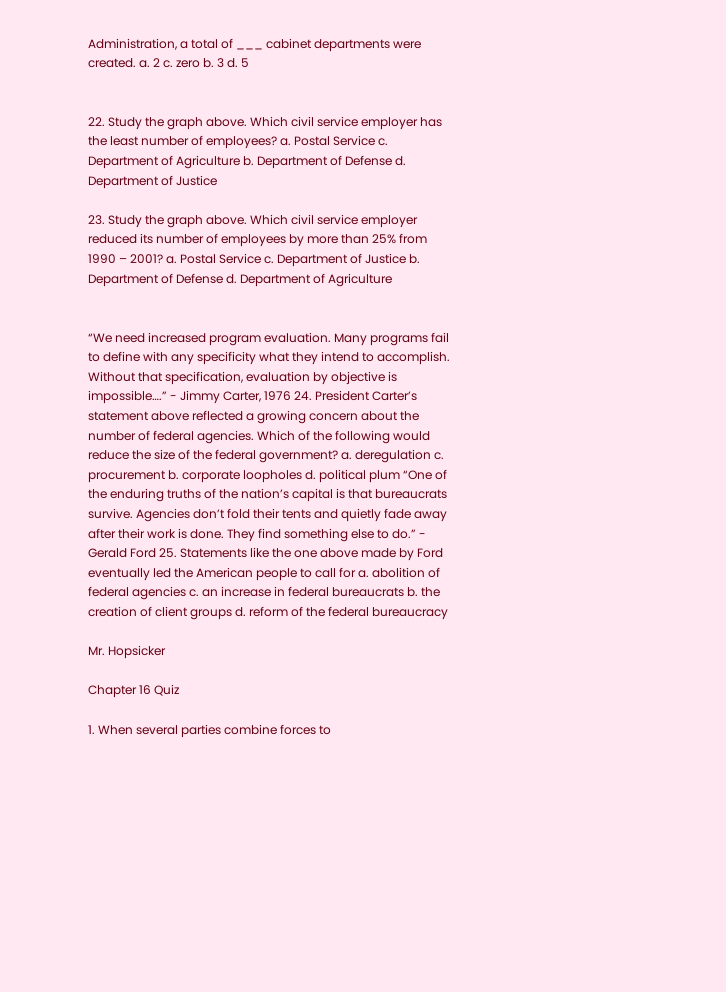Administration, a total of ___ cabinet departments were created. a. 2 c. zero b. 3 d. 5


22. Study the graph above. Which civil service employer has the least number of employees? a. Postal Service c. Department of Agriculture b. Department of Defense d. Department of Justice

23. Study the graph above. Which civil service employer reduced its number of employees by more than 25% from 1990 – 2001? a. Postal Service c. Department of Justice b. Department of Defense d. Department of Agriculture


“We need increased program evaluation. Many programs fail to define with any specificity what they intend to accomplish. Without that specification, evaluation by objective is impossible….” - Jimmy Carter, 1976 24. President Carter’s statement above reflected a growing concern about the number of federal agencies. Which of the following would reduce the size of the federal government? a. deregulation c. procurement b. corporate loopholes d. political plum “One of the enduring truths of the nation’s capital is that bureaucrats survive. Agencies don’t fold their tents and quietly fade away after their work is done. They find something else to do.” - Gerald Ford 25. Statements like the one above made by Ford eventually led the American people to call for a. abolition of federal agencies c. an increase in federal bureaucrats b. the creation of client groups d. reform of the federal bureaucracy

Mr. Hopsicker

Chapter 16 Quiz

1. When several parties combine forces to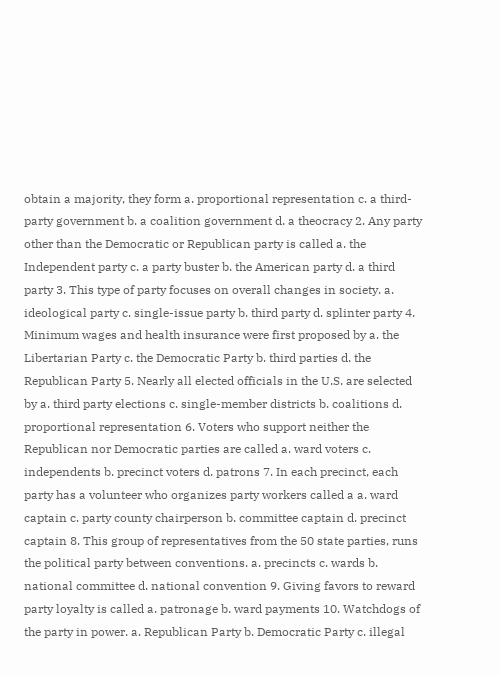obtain a majority, they form a. proportional representation c. a third-party government b. a coalition government d. a theocracy 2. Any party other than the Democratic or Republican party is called a. the Independent party c. a party buster b. the American party d. a third party 3. This type of party focuses on overall changes in society. a. ideological party c. single-issue party b. third party d. splinter party 4. Minimum wages and health insurance were first proposed by a. the Libertarian Party c. the Democratic Party b. third parties d. the Republican Party 5. Nearly all elected officials in the U.S. are selected by a. third party elections c. single-member districts b. coalitions d. proportional representation 6. Voters who support neither the Republican nor Democratic parties are called a. ward voters c. independents b. precinct voters d. patrons 7. In each precinct, each party has a volunteer who organizes party workers called a a. ward captain c. party county chairperson b. committee captain d. precinct captain 8. This group of representatives from the 50 state parties, runs the political party between conventions. a. precincts c. wards b. national committee d. national convention 9. Giving favors to reward party loyalty is called a. patronage b. ward payments 10. Watchdogs of the party in power. a. Republican Party b. Democratic Party c. illegal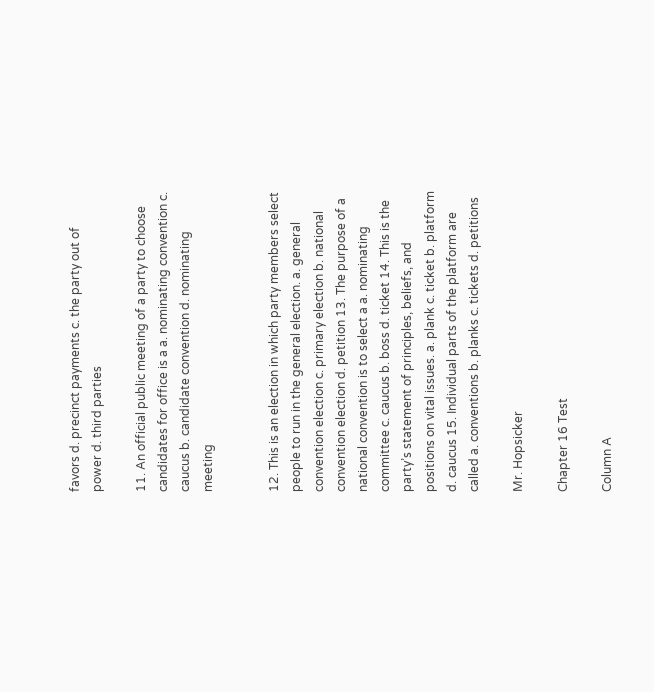favors d. precinct payments c. the party out of power d. third parties

11. An official public meeting of a party to choose candidates for office is a a. nominating convention c. caucus b. candidate convention d. nominating meeting


12. This is an election in which party members select people to run in the general election. a. general convention election c. primary election b. national convention election d. petition 13. The purpose of a national convention is to select a a. nominating committee c. caucus b. boss d. ticket 14. This is the party’s statement of principles, beliefs, and positions on vital issues. a. plank c. ticket b. platform d. caucus 15. Individual parts of the platform are called a. conventions b. planks c. tickets d. petitions

Mr. Hopsicker

Chapter 16 Test

Column A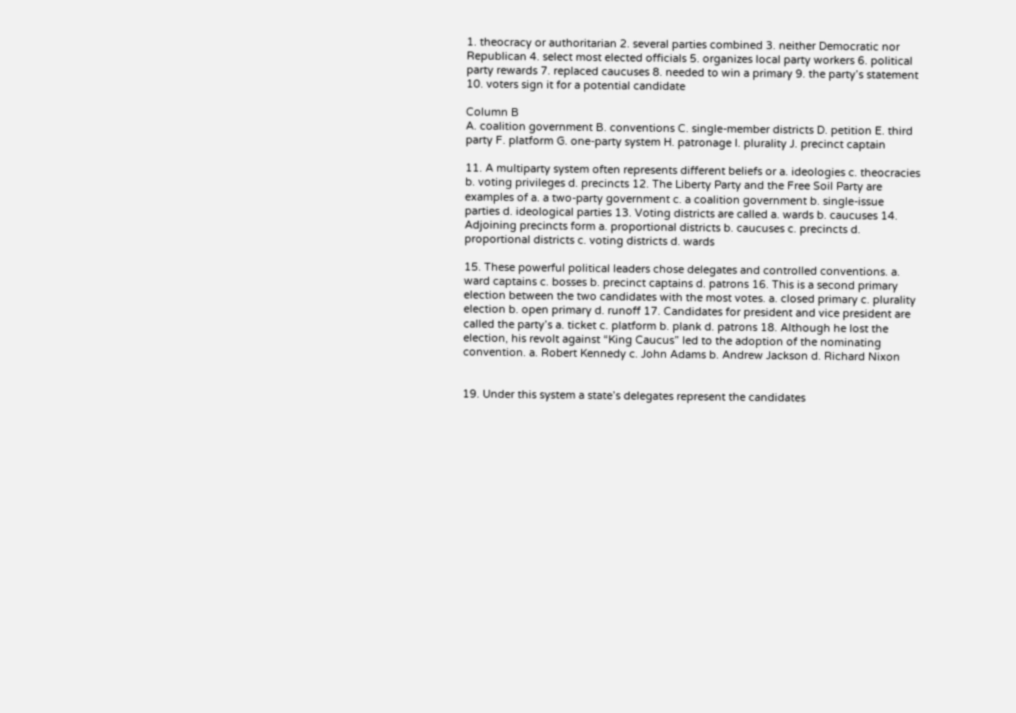1. theocracy or authoritarian 2. several parties combined 3. neither Democratic nor Republican 4. select most elected officials 5. organizes local party workers 6. political party rewards 7. replaced caucuses 8. needed to win a primary 9. the party’s statement 10. voters sign it for a potential candidate

Column B
A. coalition government B. conventions C. single-member districts D. petition E. third party F. platform G. one-party system H. patronage I. plurality J. precinct captain

11. A multiparty system often represents different beliefs or a. ideologies c. theocracies b. voting privileges d. precincts 12. The Liberty Party and the Free Soil Party are examples of a. a two-party government c. a coalition government b. single-issue parties d. ideological parties 13. Voting districts are called a. wards b. caucuses 14. Adjoining precincts form a. proportional districts b. caucuses c. precincts d. proportional districts c. voting districts d. wards

15. These powerful political leaders chose delegates and controlled conventions. a. ward captains c. bosses b. precinct captains d. patrons 16. This is a second primary election between the two candidates with the most votes. a. closed primary c. plurality election b. open primary d. runoff 17. Candidates for president and vice president are called the party’s a. ticket c. platform b. plank d. patrons 18. Although he lost the election, his revolt against “King Caucus” led to the adoption of the nominating convention. a. Robert Kennedy c. John Adams b. Andrew Jackson d. Richard Nixon


19. Under this system a state’s delegates represent the candidates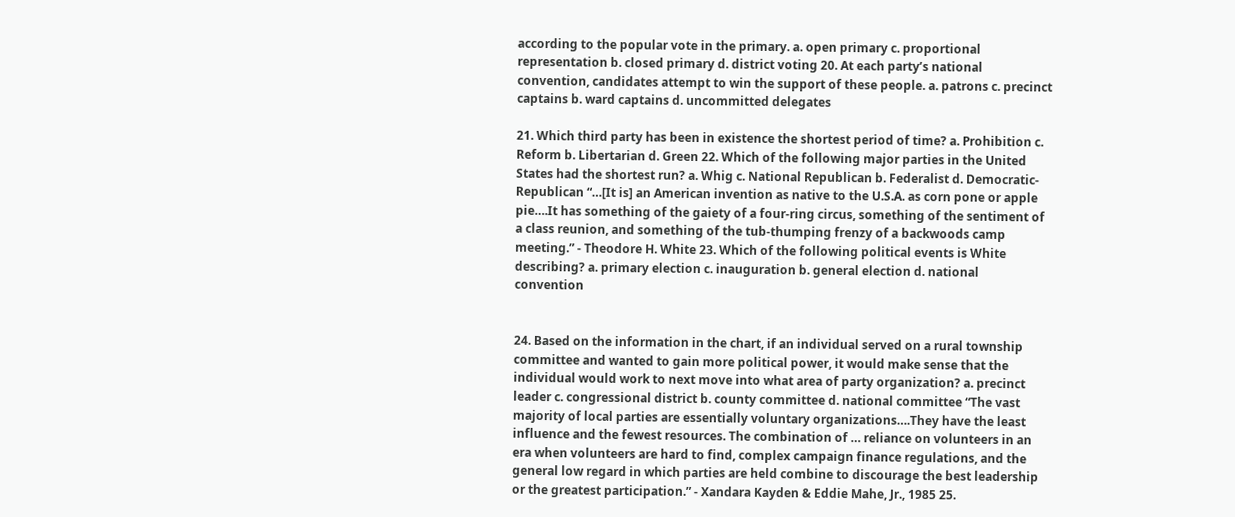according to the popular vote in the primary. a. open primary c. proportional representation b. closed primary d. district voting 20. At each party’s national convention, candidates attempt to win the support of these people. a. patrons c. precinct captains b. ward captains d. uncommitted delegates

21. Which third party has been in existence the shortest period of time? a. Prohibition c. Reform b. Libertarian d. Green 22. Which of the following major parties in the United States had the shortest run? a. Whig c. National Republican b. Federalist d. Democratic-Republican “…[It is] an American invention as native to the U.S.A. as corn pone or apple pie….It has something of the gaiety of a four-ring circus, something of the sentiment of a class reunion, and something of the tub-thumping frenzy of a backwoods camp meeting.” - Theodore H. White 23. Which of the following political events is White describing? a. primary election c. inauguration b. general election d. national convention


24. Based on the information in the chart, if an individual served on a rural township committee and wanted to gain more political power, it would make sense that the individual would work to next move into what area of party organization? a. precinct leader c. congressional district b. county committee d. national committee “The vast majority of local parties are essentially voluntary organizations….They have the least influence and the fewest resources. The combination of … reliance on volunteers in an era when volunteers are hard to find, complex campaign finance regulations, and the general low regard in which parties are held combine to discourage the best leadership or the greatest participation.” - Xandara Kayden & Eddie Mahe, Jr., 1985 25.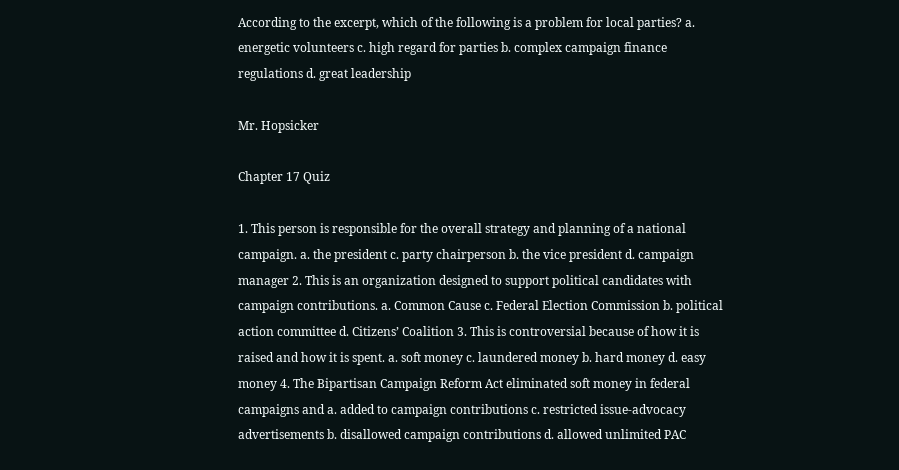According to the excerpt, which of the following is a problem for local parties? a. energetic volunteers c. high regard for parties b. complex campaign finance regulations d. great leadership

Mr. Hopsicker

Chapter 17 Quiz

1. This person is responsible for the overall strategy and planning of a national campaign. a. the president c. party chairperson b. the vice president d. campaign manager 2. This is an organization designed to support political candidates with campaign contributions. a. Common Cause c. Federal Election Commission b. political action committee d. Citizens’ Coalition 3. This is controversial because of how it is raised and how it is spent. a. soft money c. laundered money b. hard money d. easy money 4. The Bipartisan Campaign Reform Act eliminated soft money in federal campaigns and a. added to campaign contributions c. restricted issue-advocacy advertisements b. disallowed campaign contributions d. allowed unlimited PAC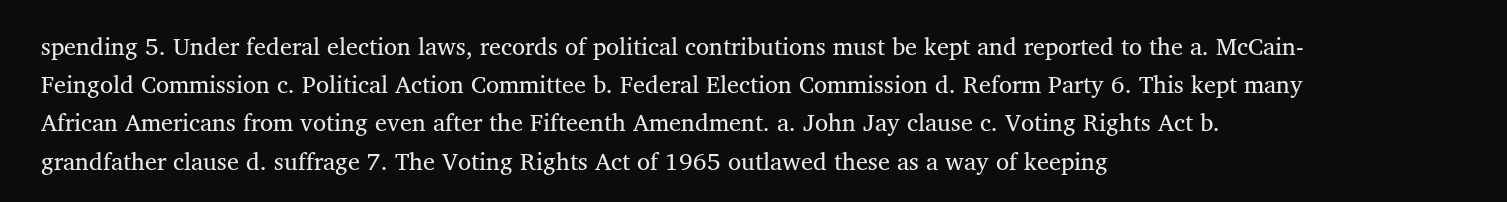spending 5. Under federal election laws, records of political contributions must be kept and reported to the a. McCain-Feingold Commission c. Political Action Committee b. Federal Election Commission d. Reform Party 6. This kept many African Americans from voting even after the Fifteenth Amendment. a. John Jay clause c. Voting Rights Act b. grandfather clause d. suffrage 7. The Voting Rights Act of 1965 outlawed these as a way of keeping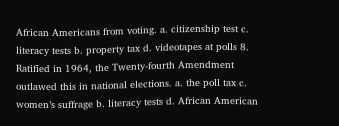African Americans from voting. a. citizenship test c. literacy tests b. property tax d. videotapes at polls 8. Ratified in 1964, the Twenty-fourth Amendment outlawed this in national elections. a. the poll tax c. women’s suffrage b. literacy tests d. African American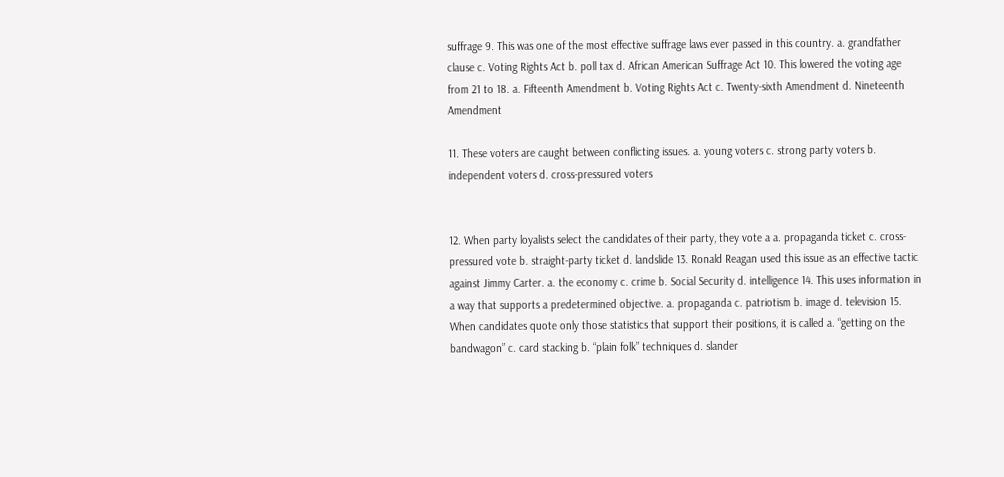suffrage 9. This was one of the most effective suffrage laws ever passed in this country. a. grandfather clause c. Voting Rights Act b. poll tax d. African American Suffrage Act 10. This lowered the voting age from 21 to 18. a. Fifteenth Amendment b. Voting Rights Act c. Twenty-sixth Amendment d. Nineteenth Amendment

11. These voters are caught between conflicting issues. a. young voters c. strong party voters b. independent voters d. cross-pressured voters


12. When party loyalists select the candidates of their party, they vote a a. propaganda ticket c. cross-pressured vote b. straight-party ticket d. landslide 13. Ronald Reagan used this issue as an effective tactic against Jimmy Carter. a. the economy c. crime b. Social Security d. intelligence 14. This uses information in a way that supports a predetermined objective. a. propaganda c. patriotism b. image d. television 15. When candidates quote only those statistics that support their positions, it is called a. “getting on the bandwagon” c. card stacking b. “plain folk” techniques d. slander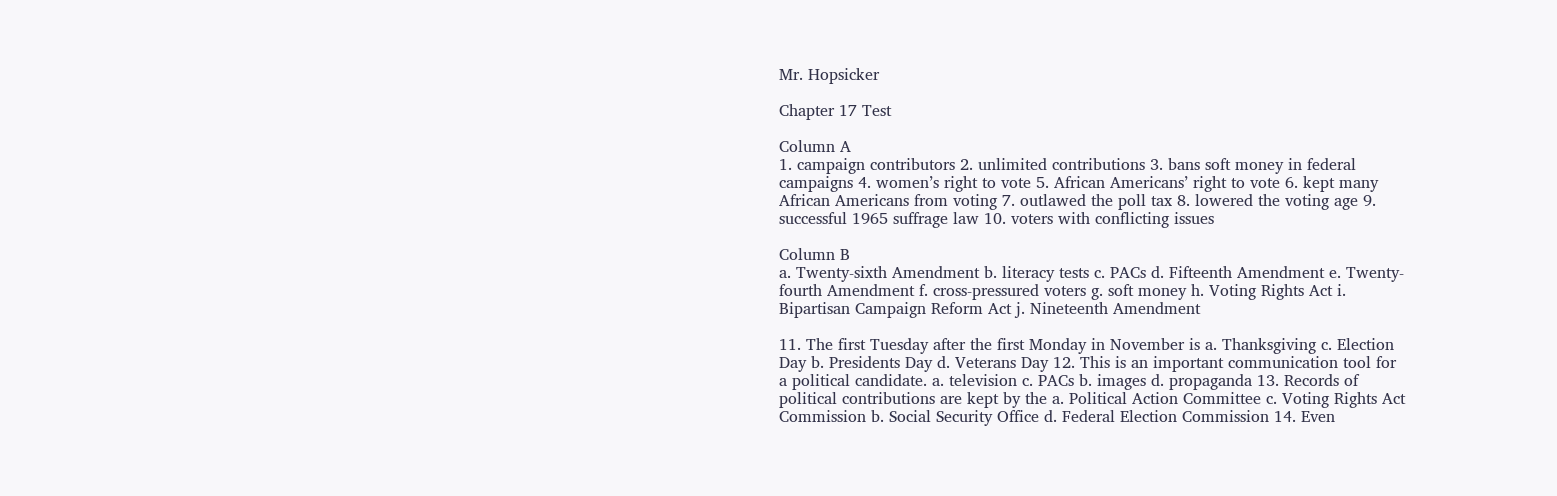Mr. Hopsicker

Chapter 17 Test

Column A
1. campaign contributors 2. unlimited contributions 3. bans soft money in federal campaigns 4. women’s right to vote 5. African Americans’ right to vote 6. kept many African Americans from voting 7. outlawed the poll tax 8. lowered the voting age 9. successful 1965 suffrage law 10. voters with conflicting issues

Column B
a. Twenty-sixth Amendment b. literacy tests c. PACs d. Fifteenth Amendment e. Twenty-fourth Amendment f. cross-pressured voters g. soft money h. Voting Rights Act i. Bipartisan Campaign Reform Act j. Nineteenth Amendment

11. The first Tuesday after the first Monday in November is a. Thanksgiving c. Election Day b. Presidents Day d. Veterans Day 12. This is an important communication tool for a political candidate. a. television c. PACs b. images d. propaganda 13. Records of political contributions are kept by the a. Political Action Committee c. Voting Rights Act Commission b. Social Security Office d. Federal Election Commission 14. Even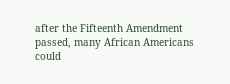after the Fifteenth Amendment passed, many African Americans could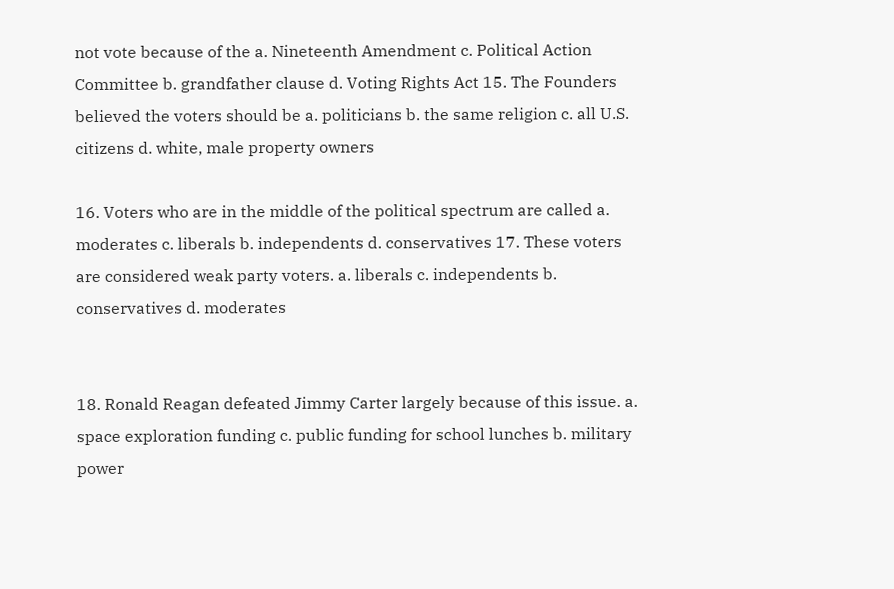not vote because of the a. Nineteenth Amendment c. Political Action Committee b. grandfather clause d. Voting Rights Act 15. The Founders believed the voters should be a. politicians b. the same religion c. all U.S. citizens d. white, male property owners

16. Voters who are in the middle of the political spectrum are called a. moderates c. liberals b. independents d. conservatives 17. These voters are considered weak party voters. a. liberals c. independents b. conservatives d. moderates


18. Ronald Reagan defeated Jimmy Carter largely because of this issue. a. space exploration funding c. public funding for school lunches b. military power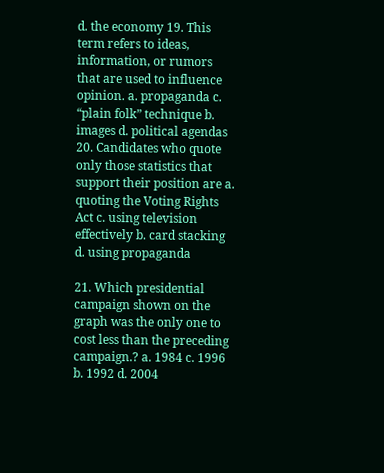d. the economy 19. This term refers to ideas, information, or rumors that are used to influence opinion. a. propaganda c. “plain folk” technique b. images d. political agendas 20. Candidates who quote only those statistics that support their position are a. quoting the Voting Rights Act c. using television effectively b. card stacking d. using propaganda

21. Which presidential campaign shown on the graph was the only one to cost less than the preceding campaign.? a. 1984 c. 1996 b. 1992 d. 2004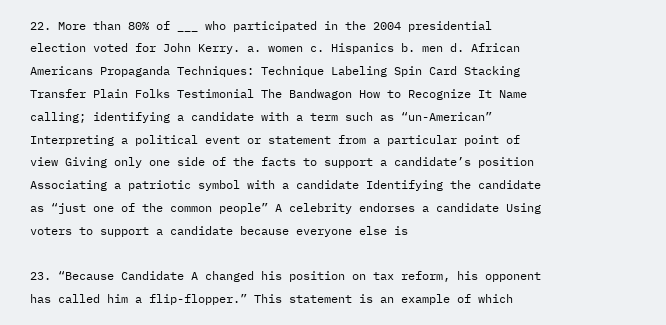22. More than 80% of ___ who participated in the 2004 presidential election voted for John Kerry. a. women c. Hispanics b. men d. African Americans Propaganda Techniques: Technique Labeling Spin Card Stacking Transfer Plain Folks Testimonial The Bandwagon How to Recognize It Name calling; identifying a candidate with a term such as “un-American” Interpreting a political event or statement from a particular point of view Giving only one side of the facts to support a candidate’s position Associating a patriotic symbol with a candidate Identifying the candidate as “just one of the common people” A celebrity endorses a candidate Using voters to support a candidate because everyone else is

23. “Because Candidate A changed his position on tax reform, his opponent has called him a flip-flopper.” This statement is an example of which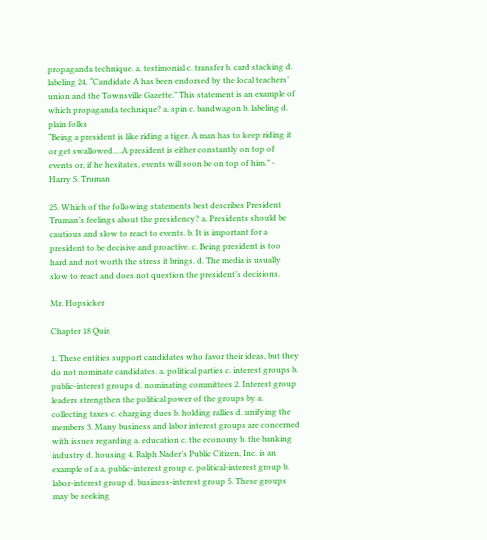propaganda technique. a. testimonial c. transfer b. card stacking d. labeling 24. “Candidate A has been endorsed by the local teachers’ union and the Townsville Gazette.” This statement is an example of which propaganda technique? a. spin c. bandwagon b. labeling d. plain folks
“Being a president is like riding a tiger. A man has to keep riding it or get swallowed….A president is either constantly on top of events or, if he hesitates, events will soon be on top of him.” - Harry S. Truman

25. Which of the following statements best describes President Truman’s feelings about the presidency? a. Presidents should be cautious and slow to react to events. b. It is important for a president to be decisive and proactive. c. Being president is too hard and not worth the stress it brings. d. The media is usually slow to react and does not question the president’s decisions.

Mr. Hopsicker

Chapter 18 Quiz

1. These entities support candidates who favor their ideas, but they do not nominate candidates. a. political parties c. interest groups b. public-interest groups d. nominating committees 2. Interest group leaders strengthen the political power of the groups by a. collecting taxes c. charging dues b. holding rallies d. unifying the members 3. Many business and labor interest groups are concerned with issues regarding a. education c. the economy b. the banking industry d. housing 4. Ralph Nader’s Public Citizen, Inc. is an example of a a. public-interest group c. political-interest group b. labor-interest group d. business-interest group 5. These groups may be seeking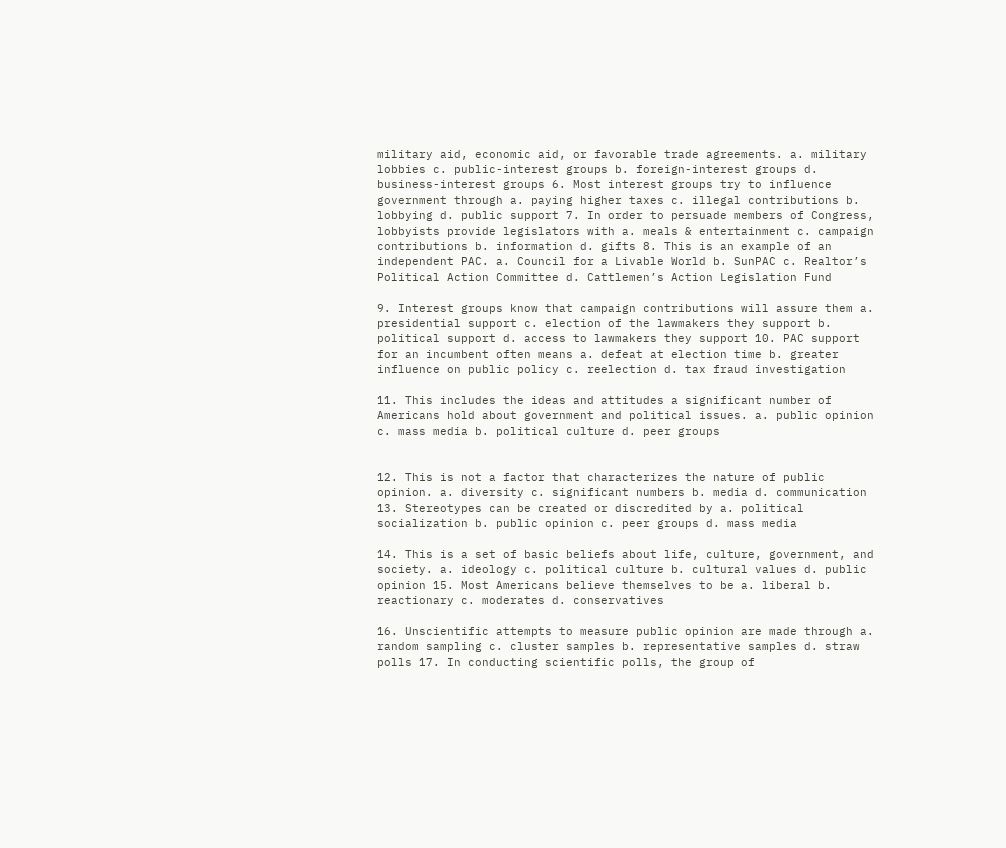military aid, economic aid, or favorable trade agreements. a. military lobbies c. public-interest groups b. foreign-interest groups d. business-interest groups 6. Most interest groups try to influence government through a. paying higher taxes c. illegal contributions b. lobbying d. public support 7. In order to persuade members of Congress, lobbyists provide legislators with a. meals & entertainment c. campaign contributions b. information d. gifts 8. This is an example of an independent PAC. a. Council for a Livable World b. SunPAC c. Realtor’s Political Action Committee d. Cattlemen’s Action Legislation Fund

9. Interest groups know that campaign contributions will assure them a. presidential support c. election of the lawmakers they support b. political support d. access to lawmakers they support 10. PAC support for an incumbent often means a. defeat at election time b. greater influence on public policy c. reelection d. tax fraud investigation

11. This includes the ideas and attitudes a significant number of Americans hold about government and political issues. a. public opinion c. mass media b. political culture d. peer groups


12. This is not a factor that characterizes the nature of public opinion. a. diversity c. significant numbers b. media d. communication 13. Stereotypes can be created or discredited by a. political socialization b. public opinion c. peer groups d. mass media

14. This is a set of basic beliefs about life, culture, government, and society. a. ideology c. political culture b. cultural values d. public opinion 15. Most Americans believe themselves to be a. liberal b. reactionary c. moderates d. conservatives

16. Unscientific attempts to measure public opinion are made through a. random sampling c. cluster samples b. representative samples d. straw polls 17. In conducting scientific polls, the group of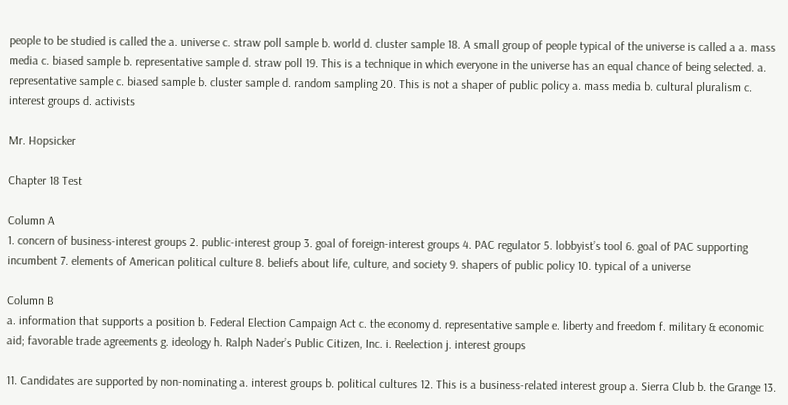people to be studied is called the a. universe c. straw poll sample b. world d. cluster sample 18. A small group of people typical of the universe is called a a. mass media c. biased sample b. representative sample d. straw poll 19. This is a technique in which everyone in the universe has an equal chance of being selected. a. representative sample c. biased sample b. cluster sample d. random sampling 20. This is not a shaper of public policy a. mass media b. cultural pluralism c. interest groups d. activists

Mr. Hopsicker

Chapter 18 Test

Column A
1. concern of business-interest groups 2. public-interest group 3. goal of foreign-interest groups 4. PAC regulator 5. lobbyist’s tool 6. goal of PAC supporting incumbent 7. elements of American political culture 8. beliefs about life, culture, and society 9. shapers of public policy 10. typical of a universe

Column B
a. information that supports a position b. Federal Election Campaign Act c. the economy d. representative sample e. liberty and freedom f. military & economic aid; favorable trade agreements g. ideology h. Ralph Nader’s Public Citizen, Inc. i. Reelection j. interest groups

11. Candidates are supported by non-nominating a. interest groups b. political cultures 12. This is a business-related interest group a. Sierra Club b. the Grange 13.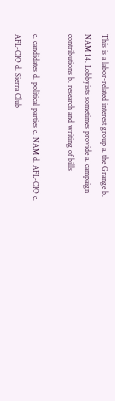This is a labor-related interest group a. the Grange b. NAM 14. Lobbyists sometimes provide a. campaign contributions b. research and writing of bills

c. candidates d. political parties c. NAM d. AFL-CIO c. AFL-CIO d. Sierra Club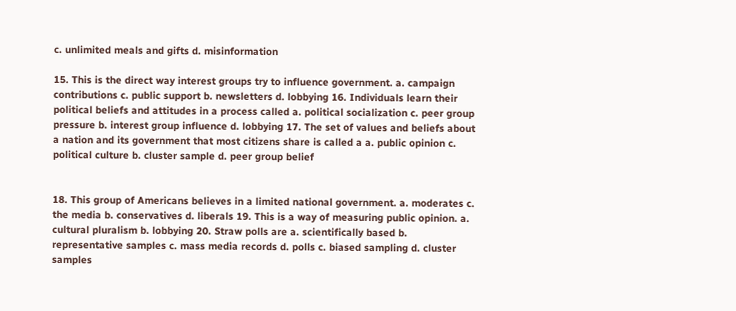c. unlimited meals and gifts d. misinformation

15. This is the direct way interest groups try to influence government. a. campaign contributions c. public support b. newsletters d. lobbying 16. Individuals learn their political beliefs and attitudes in a process called a. political socialization c. peer group pressure b. interest group influence d. lobbying 17. The set of values and beliefs about a nation and its government that most citizens share is called a a. public opinion c. political culture b. cluster sample d. peer group belief


18. This group of Americans believes in a limited national government. a. moderates c. the media b. conservatives d. liberals 19. This is a way of measuring public opinion. a. cultural pluralism b. lobbying 20. Straw polls are a. scientifically based b. representative samples c. mass media records d. polls c. biased sampling d. cluster samples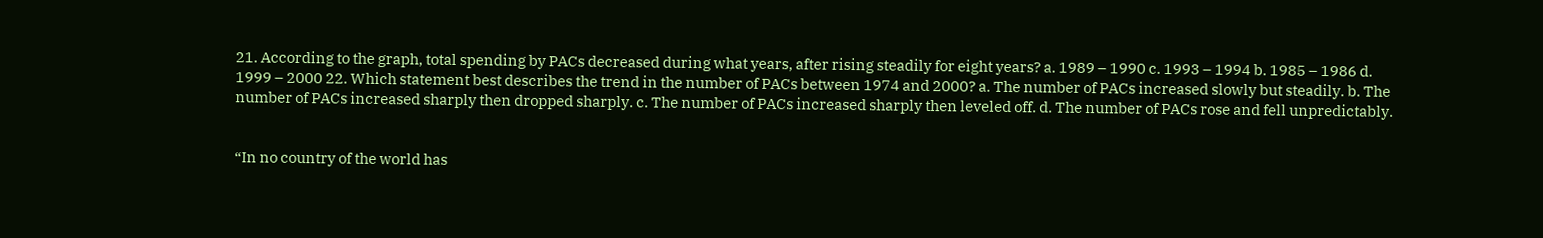21. According to the graph, total spending by PACs decreased during what years, after rising steadily for eight years? a. 1989 – 1990 c. 1993 – 1994 b. 1985 – 1986 d. 1999 – 2000 22. Which statement best describes the trend in the number of PACs between 1974 and 2000? a. The number of PACs increased slowly but steadily. b. The number of PACs increased sharply then dropped sharply. c. The number of PACs increased sharply then leveled off. d. The number of PACs rose and fell unpredictably.


“In no country of the world has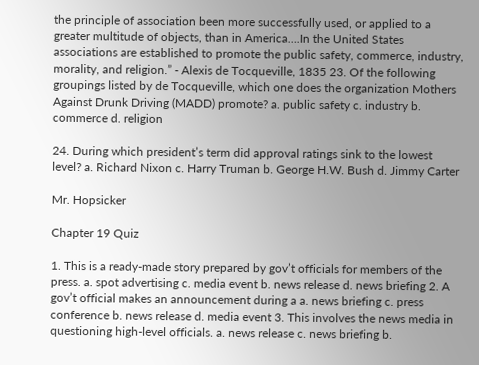the principle of association been more successfully used, or applied to a greater multitude of objects, than in America….In the United States associations are established to promote the public safety, commerce, industry, morality, and religion.” - Alexis de Tocqueville, 1835 23. Of the following groupings listed by de Tocqueville, which one does the organization Mothers Against Drunk Driving (MADD) promote? a. public safety c. industry b. commerce d. religion

24. During which president’s term did approval ratings sink to the lowest level? a. Richard Nixon c. Harry Truman b. George H.W. Bush d. Jimmy Carter

Mr. Hopsicker

Chapter 19 Quiz

1. This is a ready-made story prepared by gov’t officials for members of the press. a. spot advertising c. media event b. news release d. news briefing 2. A gov’t official makes an announcement during a a. news briefing c. press conference b. news release d. media event 3. This involves the news media in questioning high-level officials. a. news release c. news briefing b.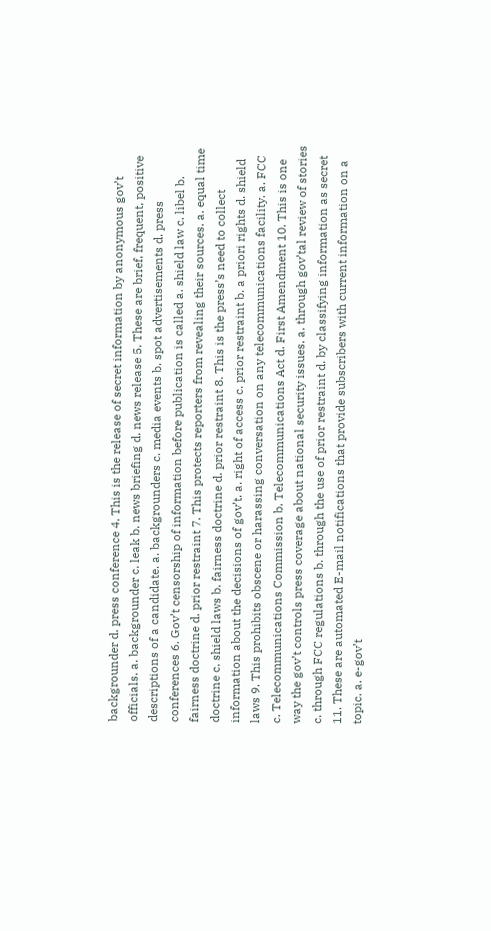backgrounder d. press conference 4. This is the release of secret information by anonymous gov’t officials. a. backgrounder c. leak b. news briefing d. news release 5. These are brief, frequent, positive descriptions of a candidate. a. backgrounders c. media events b. spot advertisements d. press conferences 6. Gov’t censorship of information before publication is called a. shield law c. libel b. fairness doctrine d. prior restraint 7. This protects reporters from revealing their sources. a. equal time doctrine c. shield laws b. fairness doctrine d. prior restraint 8. This is the press’s need to collect information about the decisions of gov’t. a. right of access c. prior restraint b. a priori rights d. shield laws 9. This prohibits obscene or harassing conversation on any telecommunications facility. a. FCC c. Telecommunications Commission b. Telecommunications Act d. First Amendment 10. This is one way the gov’t controls press coverage about national security issues. a. through gov’tal review of stories c. through FCC regulations b. through the use of prior restraint d. by classifying information as secret 11. These are automated E-mail notifications that provide subscribers with current information on a topic. a. e-gov’t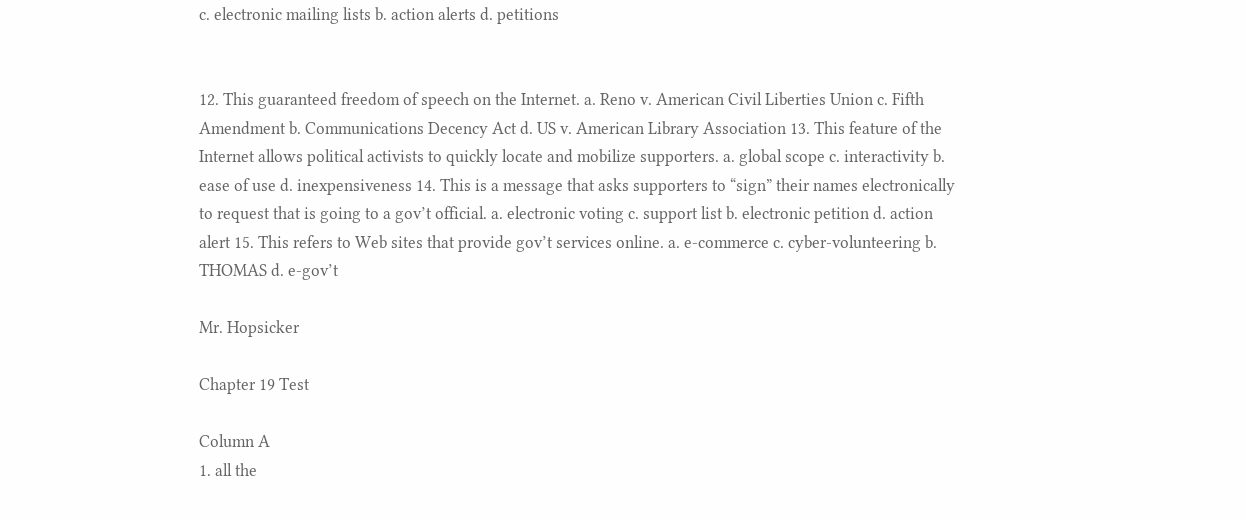c. electronic mailing lists b. action alerts d. petitions


12. This guaranteed freedom of speech on the Internet. a. Reno v. American Civil Liberties Union c. Fifth Amendment b. Communications Decency Act d. US v. American Library Association 13. This feature of the Internet allows political activists to quickly locate and mobilize supporters. a. global scope c. interactivity b. ease of use d. inexpensiveness 14. This is a message that asks supporters to “sign” their names electronically to request that is going to a gov’t official. a. electronic voting c. support list b. electronic petition d. action alert 15. This refers to Web sites that provide gov’t services online. a. e-commerce c. cyber-volunteering b. THOMAS d. e-gov’t

Mr. Hopsicker

Chapter 19 Test

Column A
1. all the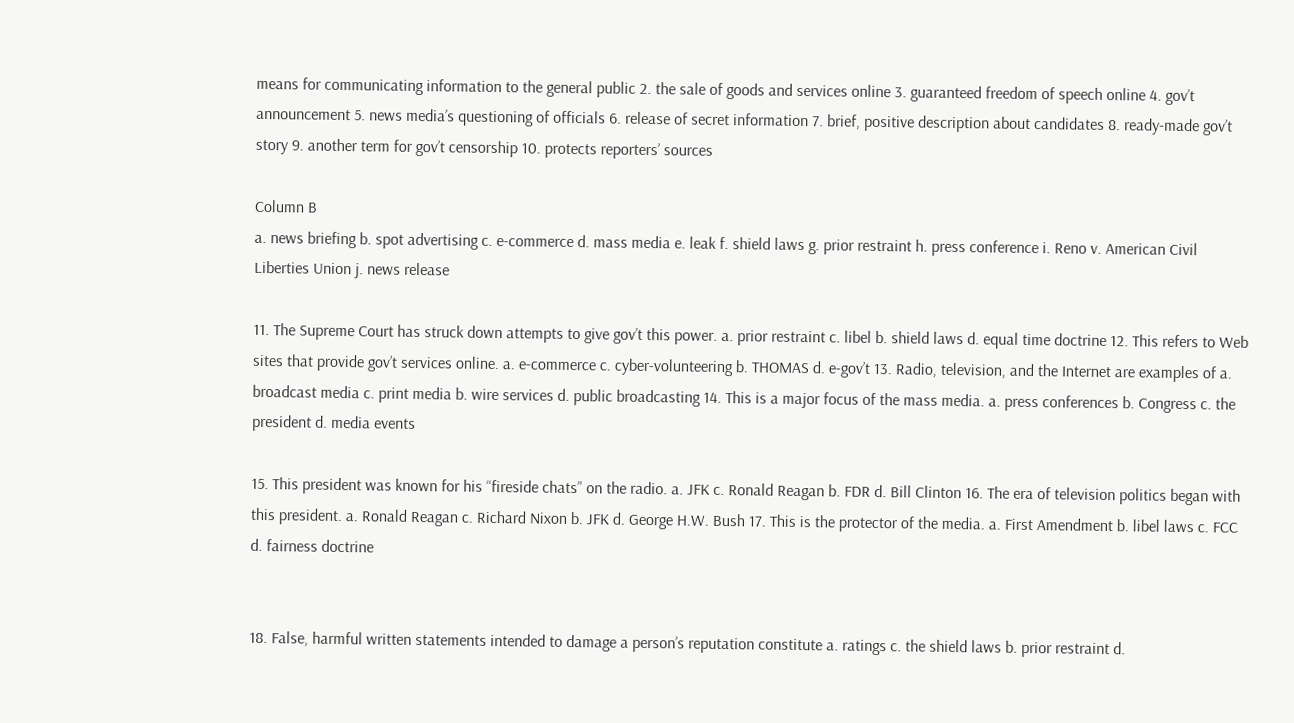means for communicating information to the general public 2. the sale of goods and services online 3. guaranteed freedom of speech online 4. gov’t announcement 5. news media’s questioning of officials 6. release of secret information 7. brief, positive description about candidates 8. ready-made gov’t story 9. another term for gov’t censorship 10. protects reporters’ sources

Column B
a. news briefing b. spot advertising c. e-commerce d. mass media e. leak f. shield laws g. prior restraint h. press conference i. Reno v. American Civil Liberties Union j. news release

11. The Supreme Court has struck down attempts to give gov’t this power. a. prior restraint c. libel b. shield laws d. equal time doctrine 12. This refers to Web sites that provide gov’t services online. a. e-commerce c. cyber-volunteering b. THOMAS d. e-gov’t 13. Radio, television, and the Internet are examples of a. broadcast media c. print media b. wire services d. public broadcasting 14. This is a major focus of the mass media. a. press conferences b. Congress c. the president d. media events

15. This president was known for his “fireside chats” on the radio. a. JFK c. Ronald Reagan b. FDR d. Bill Clinton 16. The era of television politics began with this president. a. Ronald Reagan c. Richard Nixon b. JFK d. George H.W. Bush 17. This is the protector of the media. a. First Amendment b. libel laws c. FCC d. fairness doctrine


18. False, harmful written statements intended to damage a person’s reputation constitute a. ratings c. the shield laws b. prior restraint d.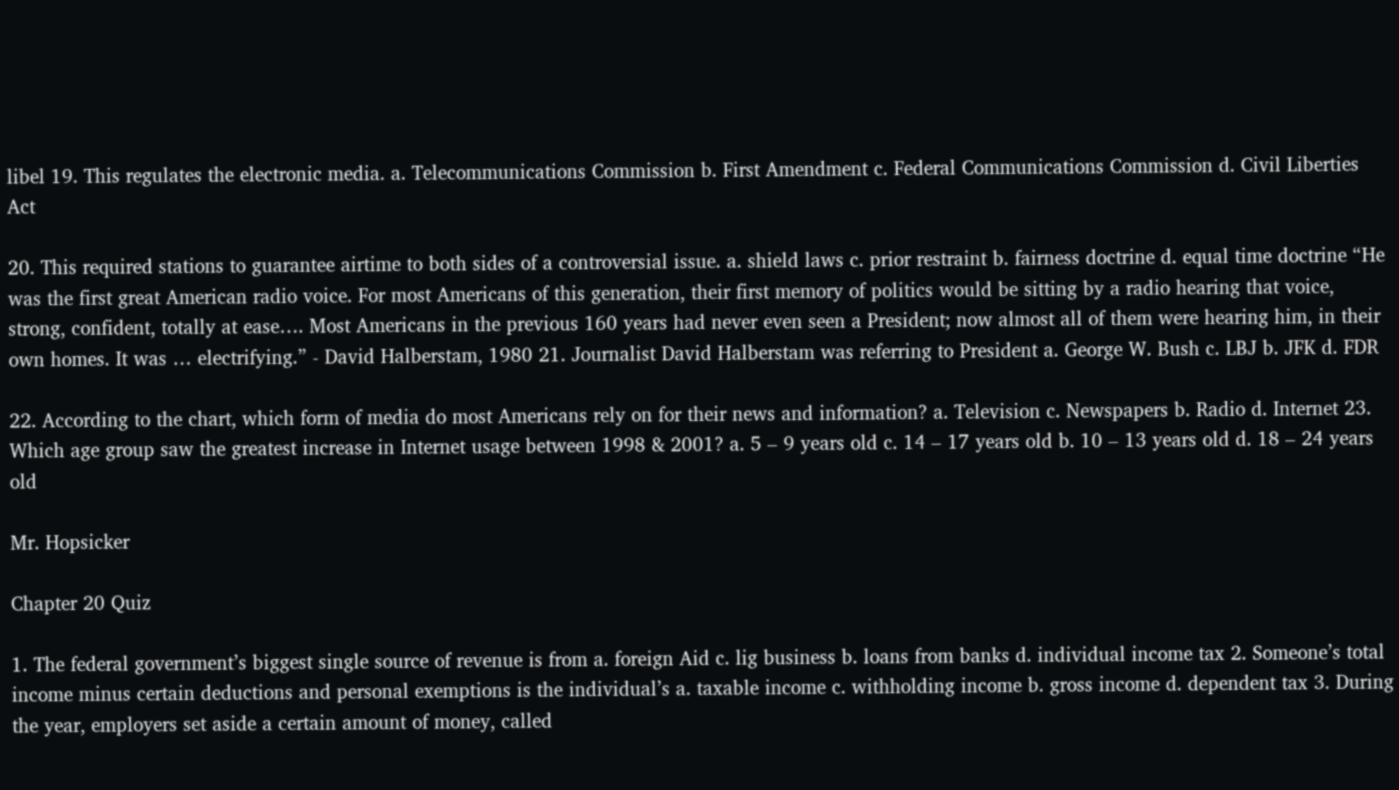libel 19. This regulates the electronic media. a. Telecommunications Commission b. First Amendment c. Federal Communications Commission d. Civil Liberties Act

20. This required stations to guarantee airtime to both sides of a controversial issue. a. shield laws c. prior restraint b. fairness doctrine d. equal time doctrine “He was the first great American radio voice. For most Americans of this generation, their first memory of politics would be sitting by a radio hearing that voice, strong, confident, totally at ease…. Most Americans in the previous 160 years had never even seen a President; now almost all of them were hearing him, in their own homes. It was … electrifying.” - David Halberstam, 1980 21. Journalist David Halberstam was referring to President a. George W. Bush c. LBJ b. JFK d. FDR

22. According to the chart, which form of media do most Americans rely on for their news and information? a. Television c. Newspapers b. Radio d. Internet 23. Which age group saw the greatest increase in Internet usage between 1998 & 2001? a. 5 – 9 years old c. 14 – 17 years old b. 10 – 13 years old d. 18 – 24 years old

Mr. Hopsicker

Chapter 20 Quiz

1. The federal government’s biggest single source of revenue is from a. foreign Aid c. lig business b. loans from banks d. individual income tax 2. Someone’s total income minus certain deductions and personal exemptions is the individual’s a. taxable income c. withholding income b. gross income d. dependent tax 3. During the year, employers set aside a certain amount of money, called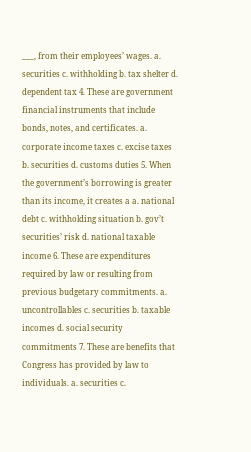___, from their employees’ wages. a. securities c. withholding b. tax shelter d. dependent tax 4. These are government financial instruments that include bonds, notes, and certificates. a. corporate income taxes c. excise taxes b. securities d. customs duties 5. When the government’s borrowing is greater than its income, it creates a a. national debt c. withholding situation b. gov’t securities’ risk d. national taxable income 6. These are expenditures required by law or resulting from previous budgetary commitments. a. uncontrollables c. securities b. taxable incomes d. social security commitments 7. These are benefits that Congress has provided by law to individuals. a. securities c.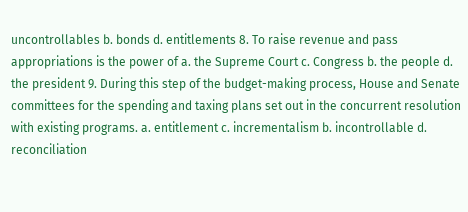uncontrollables b. bonds d. entitlements 8. To raise revenue and pass appropriations is the power of a. the Supreme Court c. Congress b. the people d. the president 9. During this step of the budget-making process, House and Senate committees for the spending and taxing plans set out in the concurrent resolution with existing programs. a. entitlement c. incrementalism b. incontrollable d. reconciliation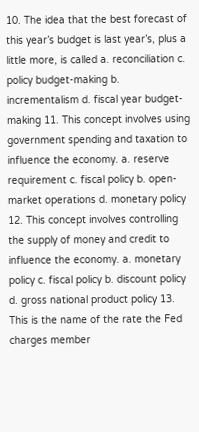10. The idea that the best forecast of this year’s budget is last year’s, plus a little more, is called a. reconciliation c. policy budget-making b. incrementalism d. fiscal year budget-making 11. This concept involves using government spending and taxation to influence the economy. a. reserve requirement c. fiscal policy b. open-market operations d. monetary policy 12. This concept involves controlling the supply of money and credit to influence the economy. a. monetary policy c. fiscal policy b. discount policy d. gross national product policy 13. This is the name of the rate the Fed charges member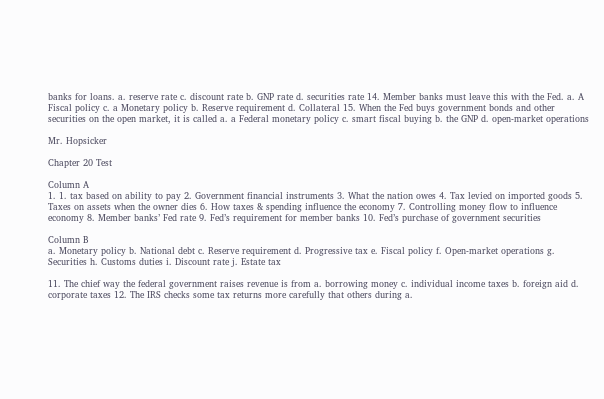banks for loans. a. reserve rate c. discount rate b. GNP rate d. securities rate 14. Member banks must leave this with the Fed. a. A Fiscal policy c. a Monetary policy b. Reserve requirement d. Collateral 15. When the Fed buys government bonds and other securities on the open market, it is called a. a Federal monetary policy c. smart fiscal buying b. the GNP d. open-market operations

Mr. Hopsicker

Chapter 20 Test

Column A
1. 1. tax based on ability to pay 2. Government financial instruments 3. What the nation owes 4. Tax levied on imported goods 5. Taxes on assets when the owner dies 6. How taxes & spending influence the economy 7. Controlling money flow to influence economy 8. Member banks’ Fed rate 9. Fed’s requirement for member banks 10. Fed’s purchase of government securities

Column B
a. Monetary policy b. National debt c. Reserve requirement d. Progressive tax e. Fiscal policy f. Open-market operations g. Securities h. Customs duties i. Discount rate j. Estate tax

11. The chief way the federal government raises revenue is from a. borrowing money c. individual income taxes b. foreign aid d. corporate taxes 12. The IRS checks some tax returns more carefully that others during a.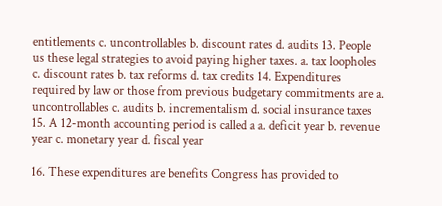entitlements c. uncontrollables b. discount rates d. audits 13. People us these legal strategies to avoid paying higher taxes. a. tax loopholes c. discount rates b. tax reforms d. tax credits 14. Expenditures required by law or those from previous budgetary commitments are a. uncontrollables c. audits b. incrementalism d. social insurance taxes 15. A 12-month accounting period is called a a. deficit year b. revenue year c. monetary year d. fiscal year

16. These expenditures are benefits Congress has provided to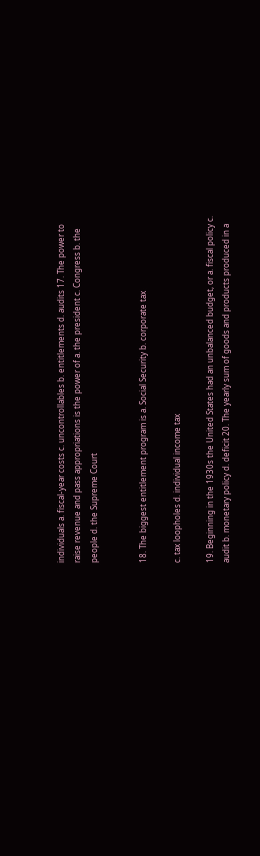individuals a. fiscal-year costs c. uncontrollables b. entitlements d. audits 17. The power to raise revenue and pass appropriations is the power of a. the president c. Congress b. the people d. the Supreme Court


18. The biggest entitlement program is a. Social Security b. corporate tax

c. tax loopholes d. individual income tax

19. Beginning in the 1930s the United States had an unbalanced budget, or a. fiscal policy c. audit b. monetary policy d. deficit 20. The yearly sum of goods and products produced in a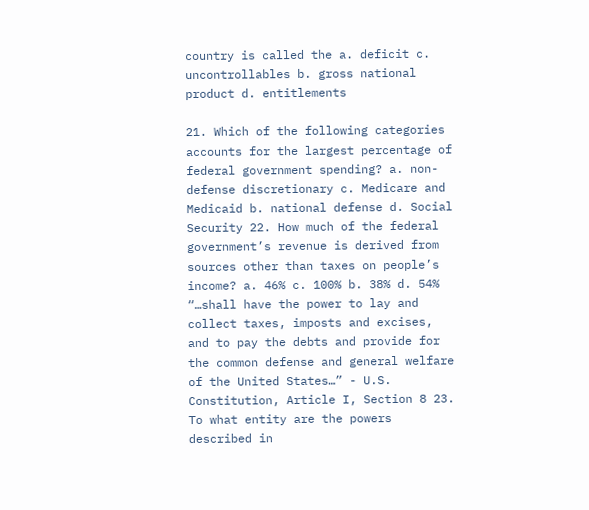country is called the a. deficit c. uncontrollables b. gross national product d. entitlements

21. Which of the following categories accounts for the largest percentage of federal government spending? a. non-defense discretionary c. Medicare and Medicaid b. national defense d. Social Security 22. How much of the federal government’s revenue is derived from sources other than taxes on people’s income? a. 46% c. 100% b. 38% d. 54% “…shall have the power to lay and collect taxes, imposts and excises, and to pay the debts and provide for the common defense and general welfare of the United States…” - U.S. Constitution, Article I, Section 8 23. To what entity are the powers described in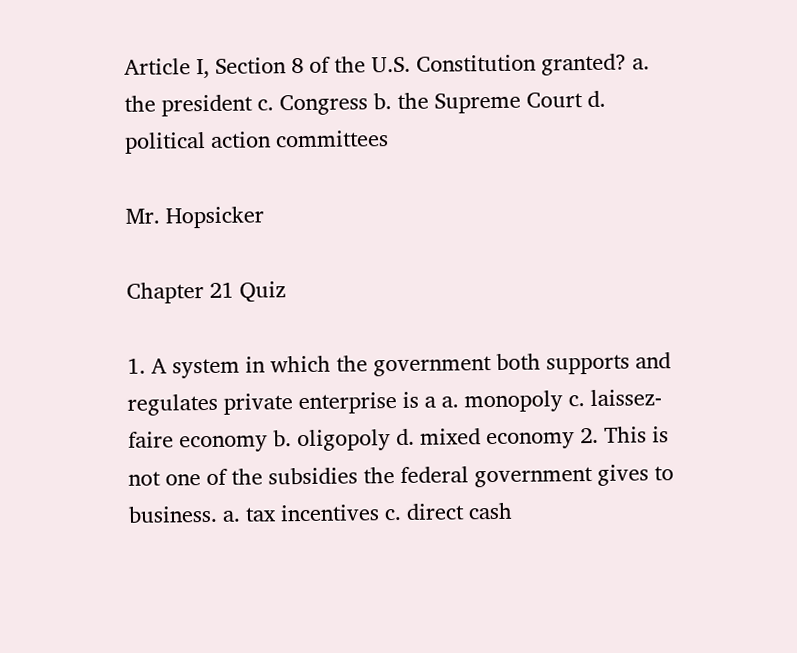Article I, Section 8 of the U.S. Constitution granted? a. the president c. Congress b. the Supreme Court d. political action committees

Mr. Hopsicker

Chapter 21 Quiz

1. A system in which the government both supports and regulates private enterprise is a a. monopoly c. laissez-faire economy b. oligopoly d. mixed economy 2. This is not one of the subsidies the federal government gives to business. a. tax incentives c. direct cash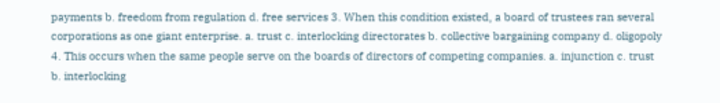payments b. freedom from regulation d. free services 3. When this condition existed, a board of trustees ran several corporations as one giant enterprise. a. trust c. interlocking directorates b. collective bargaining company d. oligopoly 4. This occurs when the same people serve on the boards of directors of competing companies. a. injunction c. trust b. interlocking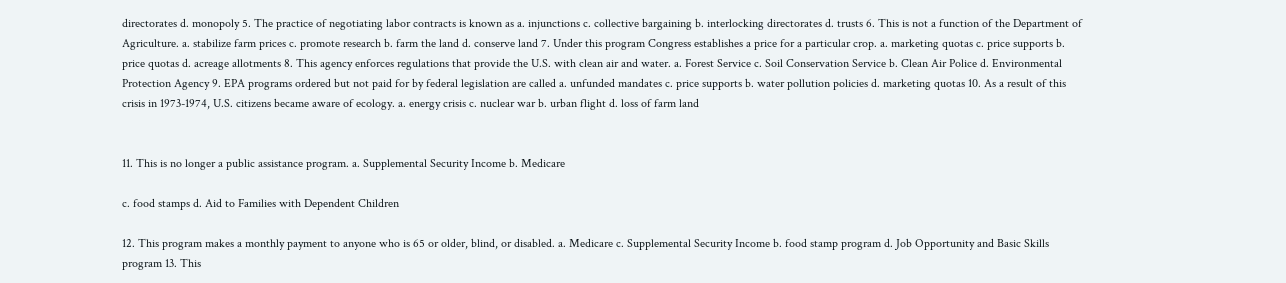directorates d. monopoly 5. The practice of negotiating labor contracts is known as a. injunctions c. collective bargaining b. interlocking directorates d. trusts 6. This is not a function of the Department of Agriculture. a. stabilize farm prices c. promote research b. farm the land d. conserve land 7. Under this program Congress establishes a price for a particular crop. a. marketing quotas c. price supports b. price quotas d. acreage allotments 8. This agency enforces regulations that provide the U.S. with clean air and water. a. Forest Service c. Soil Conservation Service b. Clean Air Police d. Environmental Protection Agency 9. EPA programs ordered but not paid for by federal legislation are called a. unfunded mandates c. price supports b. water pollution policies d. marketing quotas 10. As a result of this crisis in 1973-1974, U.S. citizens became aware of ecology. a. energy crisis c. nuclear war b. urban flight d. loss of farm land


11. This is no longer a public assistance program. a. Supplemental Security Income b. Medicare

c. food stamps d. Aid to Families with Dependent Children

12. This program makes a monthly payment to anyone who is 65 or older, blind, or disabled. a. Medicare c. Supplemental Security Income b. food stamp program d. Job Opportunity and Basic Skills program 13. This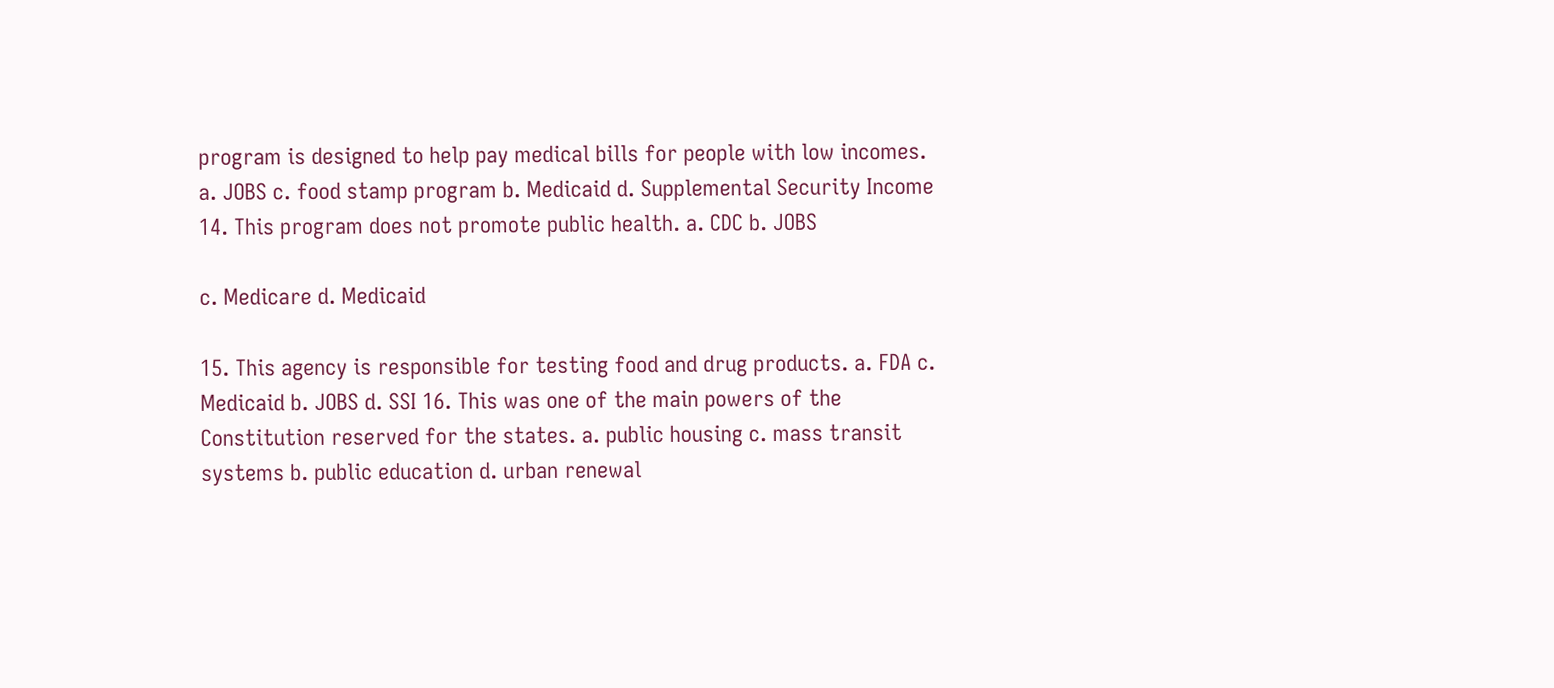program is designed to help pay medical bills for people with low incomes. a. JOBS c. food stamp program b. Medicaid d. Supplemental Security Income 14. This program does not promote public health. a. CDC b. JOBS

c. Medicare d. Medicaid

15. This agency is responsible for testing food and drug products. a. FDA c. Medicaid b. JOBS d. SSI 16. This was one of the main powers of the Constitution reserved for the states. a. public housing c. mass transit systems b. public education d. urban renewal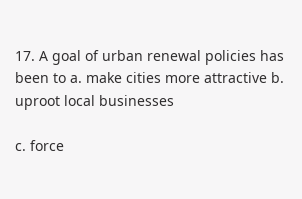17. A goal of urban renewal policies has been to a. make cities more attractive b. uproot local businesses

c. force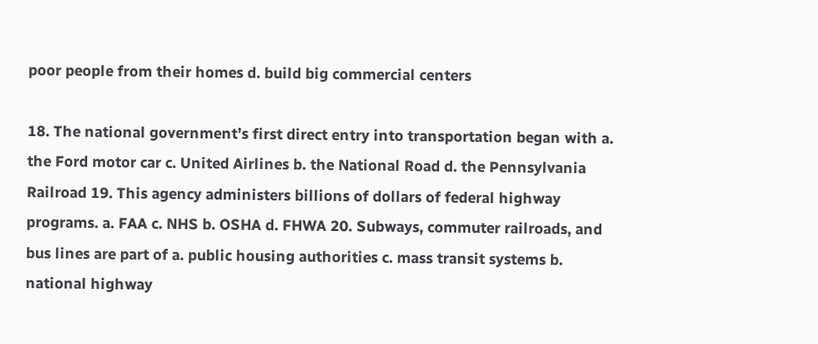poor people from their homes d. build big commercial centers

18. The national government’s first direct entry into transportation began with a. the Ford motor car c. United Airlines b. the National Road d. the Pennsylvania Railroad 19. This agency administers billions of dollars of federal highway programs. a. FAA c. NHS b. OSHA d. FHWA 20. Subways, commuter railroads, and bus lines are part of a. public housing authorities c. mass transit systems b. national highway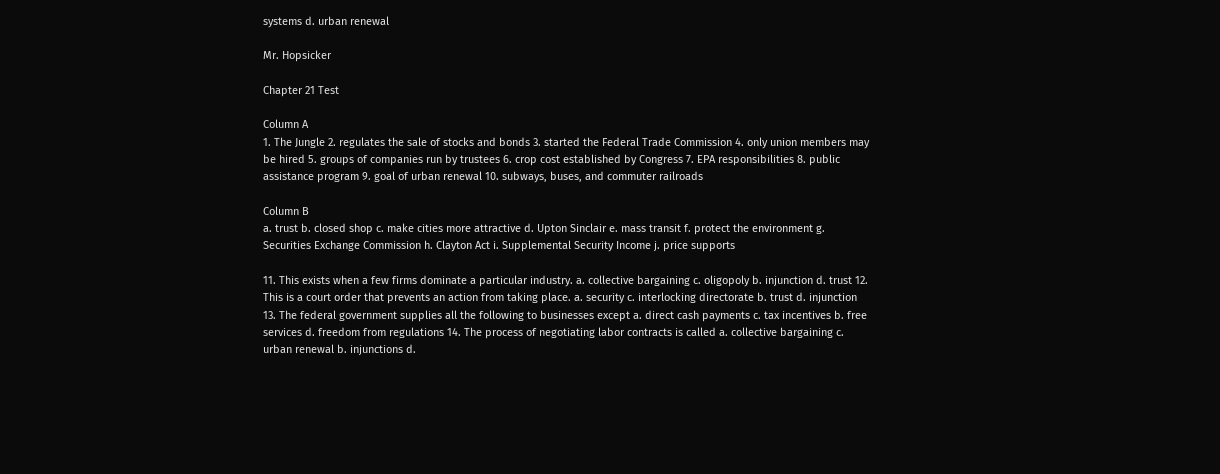systems d. urban renewal

Mr. Hopsicker

Chapter 21 Test

Column A
1. The Jungle 2. regulates the sale of stocks and bonds 3. started the Federal Trade Commission 4. only union members may be hired 5. groups of companies run by trustees 6. crop cost established by Congress 7. EPA responsibilities 8. public assistance program 9. goal of urban renewal 10. subways, buses, and commuter railroads

Column B
a. trust b. closed shop c. make cities more attractive d. Upton Sinclair e. mass transit f. protect the environment g. Securities Exchange Commission h. Clayton Act i. Supplemental Security Income j. price supports

11. This exists when a few firms dominate a particular industry. a. collective bargaining c. oligopoly b. injunction d. trust 12. This is a court order that prevents an action from taking place. a. security c. interlocking directorate b. trust d. injunction 13. The federal government supplies all the following to businesses except a. direct cash payments c. tax incentives b. free services d. freedom from regulations 14. The process of negotiating labor contracts is called a. collective bargaining c. urban renewal b. injunctions d.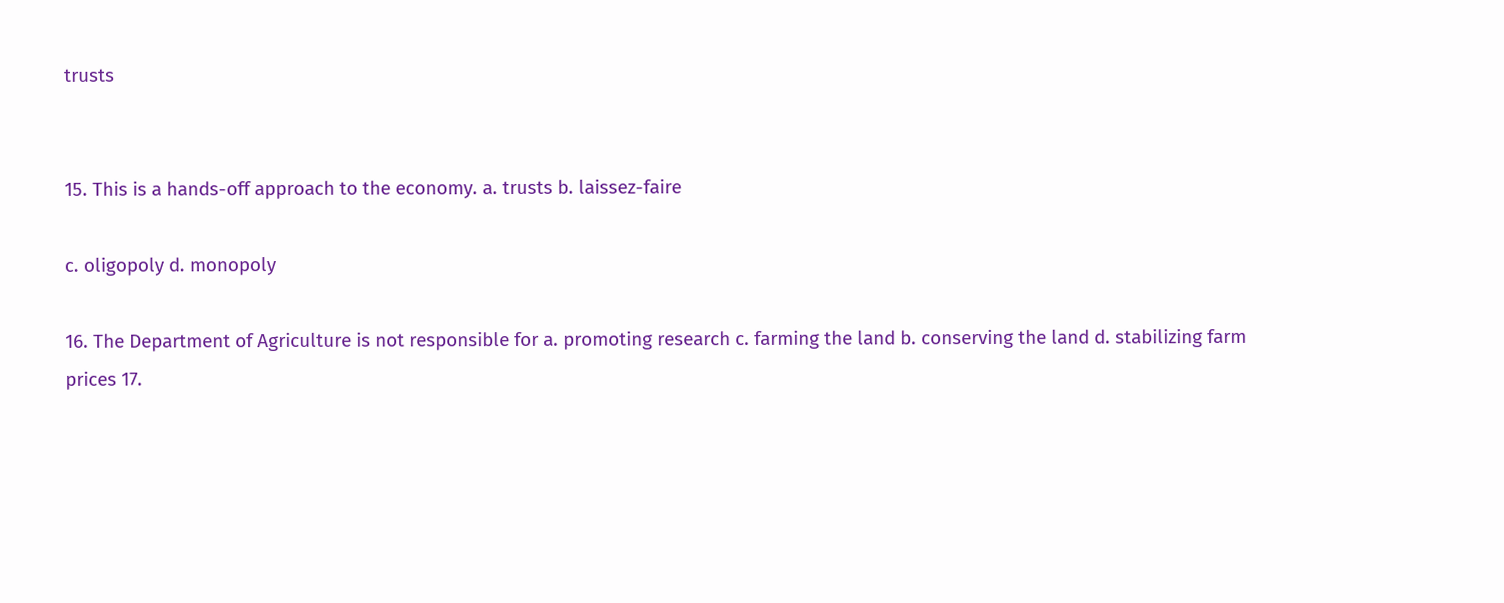trusts


15. This is a hands-off approach to the economy. a. trusts b. laissez-faire

c. oligopoly d. monopoly

16. The Department of Agriculture is not responsible for a. promoting research c. farming the land b. conserving the land d. stabilizing farm prices 17.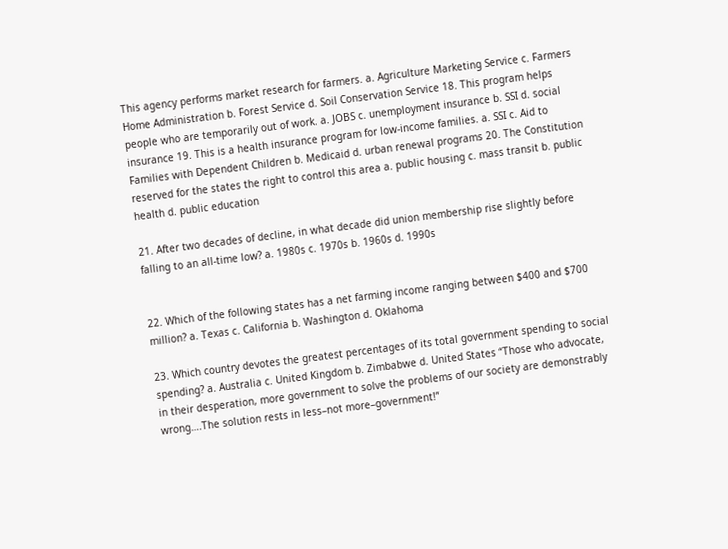This agency performs market research for farmers. a. Agriculture Marketing Service c. Farmers Home Administration b. Forest Service d. Soil Conservation Service 18. This program helps people who are temporarily out of work. a. JOBS c. unemployment insurance b. SSI d. social insurance 19. This is a health insurance program for low-income families. a. SSI c. Aid to Families with Dependent Children b. Medicaid d. urban renewal programs 20. The Constitution reserved for the states the right to control this area a. public housing c. mass transit b. public health d. public education

21. After two decades of decline, in what decade did union membership rise slightly before falling to an all-time low? a. 1980s c. 1970s b. 1960s d. 1990s


22. Which of the following states has a net farming income ranging between $400 and $700 million? a. Texas c. California b. Washington d. Oklahoma

23. Which country devotes the greatest percentages of its total government spending to social spending? a. Australia c. United Kingdom b. Zimbabwe d. United States “Those who advocate, in their desperation, more government to solve the problems of our society are demonstrably wrong….The solution rests in less–not more–government!”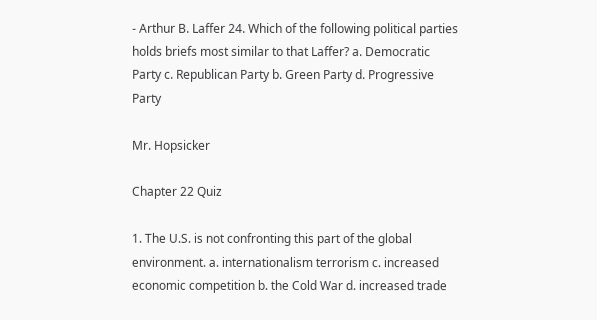- Arthur B. Laffer 24. Which of the following political parties holds briefs most similar to that Laffer? a. Democratic Party c. Republican Party b. Green Party d. Progressive Party

Mr. Hopsicker

Chapter 22 Quiz

1. The U.S. is not confronting this part of the global environment. a. internationalism terrorism c. increased economic competition b. the Cold War d. increased trade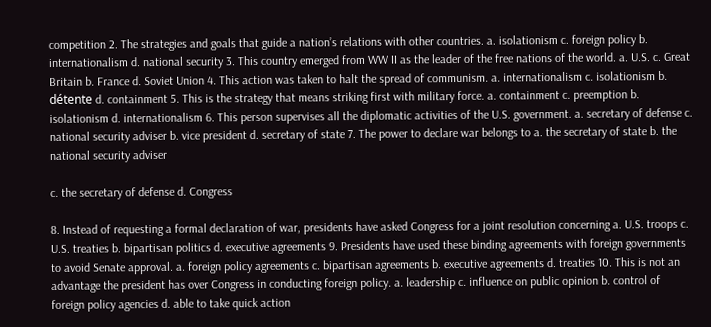competition 2. The strategies and goals that guide a nation’s relations with other countries. a. isolationism c. foreign policy b. internationalism d. national security 3. This country emerged from WW II as the leader of the free nations of the world. a. U.S. c. Great Britain b. France d. Soviet Union 4. This action was taken to halt the spread of communism. a. internationalism c. isolationism b. détente d. containment 5. This is the strategy that means striking first with military force. a. containment c. preemption b. isolationism d. internationalism 6. This person supervises all the diplomatic activities of the U.S. government. a. secretary of defense c. national security adviser b. vice president d. secretary of state 7. The power to declare war belongs to a. the secretary of state b. the national security adviser

c. the secretary of defense d. Congress

8. Instead of requesting a formal declaration of war, presidents have asked Congress for a joint resolution concerning a. U.S. troops c. U.S. treaties b. bipartisan politics d. executive agreements 9. Presidents have used these binding agreements with foreign governments to avoid Senate approval. a. foreign policy agreements c. bipartisan agreements b. executive agreements d. treaties 10. This is not an advantage the president has over Congress in conducting foreign policy. a. leadership c. influence on public opinion b. control of foreign policy agencies d. able to take quick action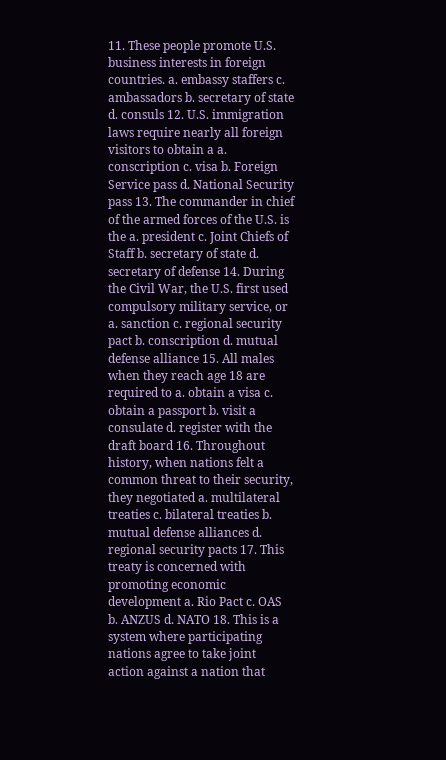11. These people promote U.S. business interests in foreign countries. a. embassy staffers c. ambassadors b. secretary of state d. consuls 12. U.S. immigration laws require nearly all foreign visitors to obtain a a. conscription c. visa b. Foreign Service pass d. National Security pass 13. The commander in chief of the armed forces of the U.S. is the a. president c. Joint Chiefs of Staff b. secretary of state d. secretary of defense 14. During the Civil War, the U.S. first used compulsory military service, or a. sanction c. regional security pact b. conscription d. mutual defense alliance 15. All males when they reach age 18 are required to a. obtain a visa c. obtain a passport b. visit a consulate d. register with the draft board 16. Throughout history, when nations felt a common threat to their security, they negotiated a. multilateral treaties c. bilateral treaties b. mutual defense alliances d. regional security pacts 17. This treaty is concerned with promoting economic development a. Rio Pact c. OAS b. ANZUS d. NATO 18. This is a system where participating nations agree to take joint action against a nation that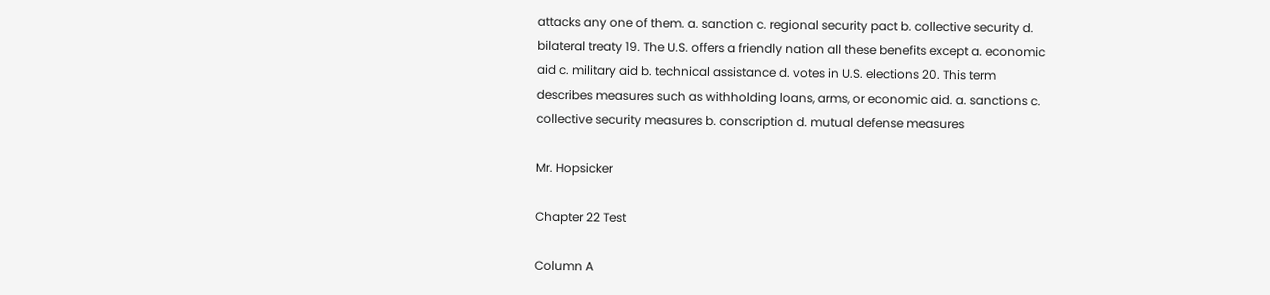attacks any one of them. a. sanction c. regional security pact b. collective security d. bilateral treaty 19. The U.S. offers a friendly nation all these benefits except a. economic aid c. military aid b. technical assistance d. votes in U.S. elections 20. This term describes measures such as withholding loans, arms, or economic aid. a. sanctions c. collective security measures b. conscription d. mutual defense measures

Mr. Hopsicker

Chapter 22 Test

Column A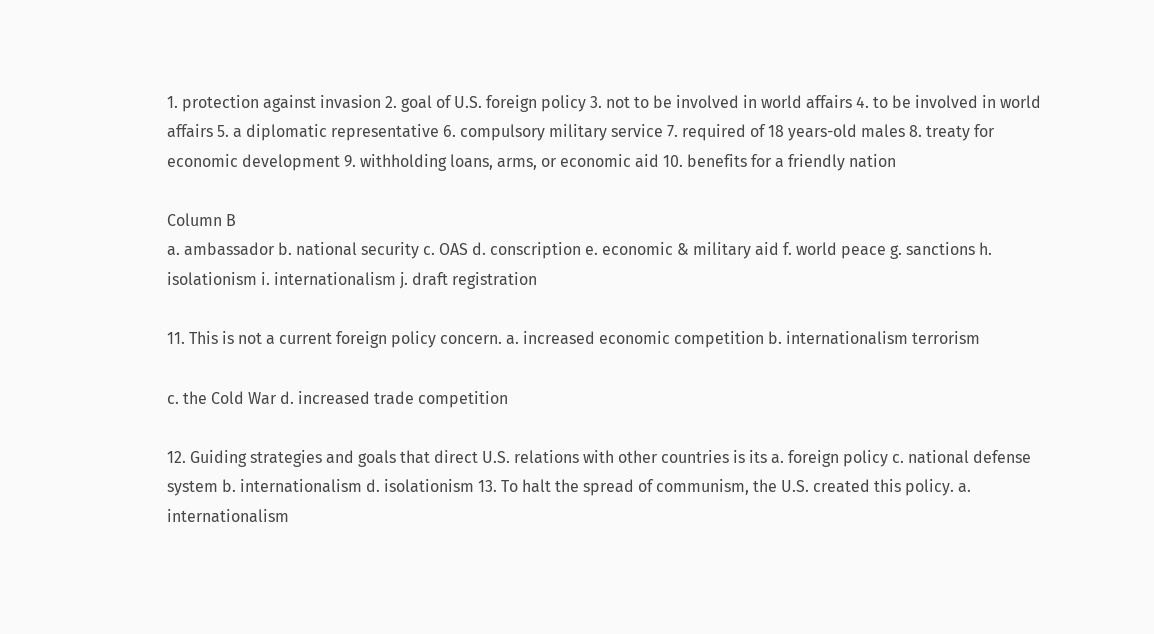1. protection against invasion 2. goal of U.S. foreign policy 3. not to be involved in world affairs 4. to be involved in world affairs 5. a diplomatic representative 6. compulsory military service 7. required of 18 years-old males 8. treaty for economic development 9. withholding loans, arms, or economic aid 10. benefits for a friendly nation

Column B
a. ambassador b. national security c. OAS d. conscription e. economic & military aid f. world peace g. sanctions h. isolationism i. internationalism j. draft registration

11. This is not a current foreign policy concern. a. increased economic competition b. internationalism terrorism

c. the Cold War d. increased trade competition

12. Guiding strategies and goals that direct U.S. relations with other countries is its a. foreign policy c. national defense system b. internationalism d. isolationism 13. To halt the spread of communism, the U.S. created this policy. a. internationalism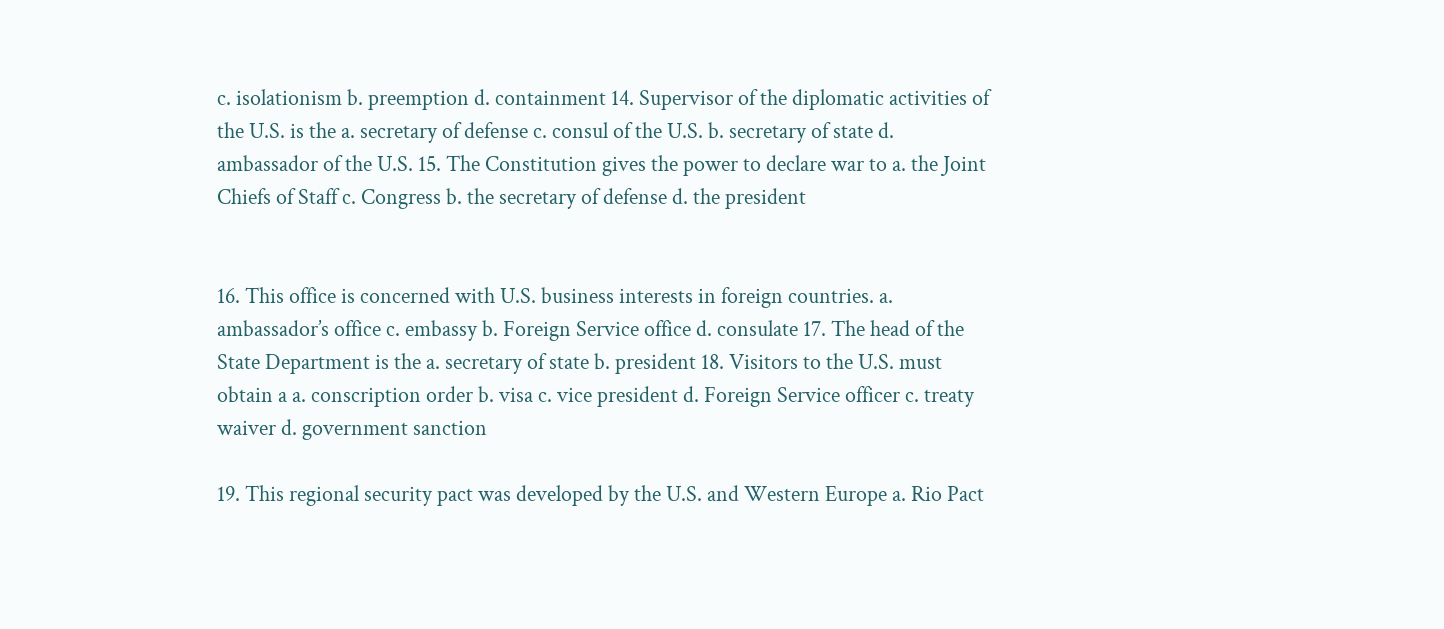c. isolationism b. preemption d. containment 14. Supervisor of the diplomatic activities of the U.S. is the a. secretary of defense c. consul of the U.S. b. secretary of state d. ambassador of the U.S. 15. The Constitution gives the power to declare war to a. the Joint Chiefs of Staff c. Congress b. the secretary of defense d. the president


16. This office is concerned with U.S. business interests in foreign countries. a. ambassador’s office c. embassy b. Foreign Service office d. consulate 17. The head of the State Department is the a. secretary of state b. president 18. Visitors to the U.S. must obtain a a. conscription order b. visa c. vice president d. Foreign Service officer c. treaty waiver d. government sanction

19. This regional security pact was developed by the U.S. and Western Europe a. Rio Pact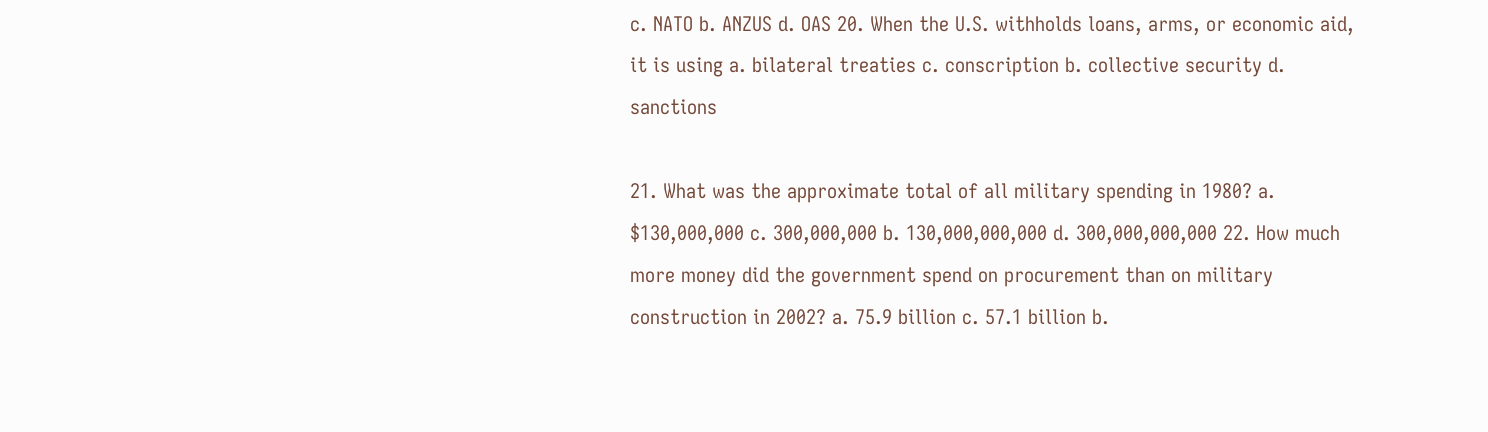c. NATO b. ANZUS d. OAS 20. When the U.S. withholds loans, arms, or economic aid, it is using a. bilateral treaties c. conscription b. collective security d. sanctions

21. What was the approximate total of all military spending in 1980? a. $130,000,000 c. 300,000,000 b. 130,000,000,000 d. 300,000,000,000 22. How much more money did the government spend on procurement than on military construction in 2002? a. 75.9 billion c. 57.1 billion b.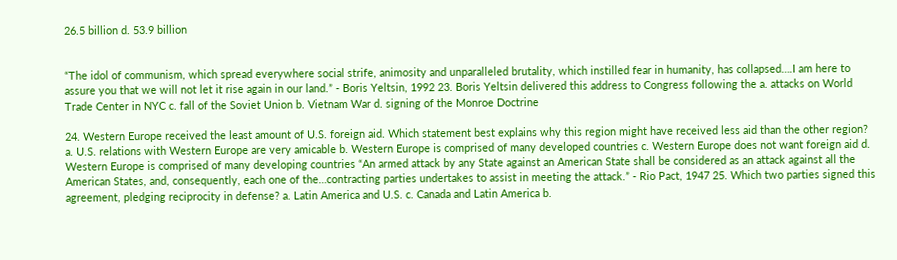26.5 billion d. 53.9 billion


“The idol of communism, which spread everywhere social strife, animosity and unparalleled brutality, which instilled fear in humanity, has collapsed….I am here to assure you that we will not let it rise again in our land.” - Boris Yeltsin, 1992 23. Boris Yeltsin delivered this address to Congress following the a. attacks on World Trade Center in NYC c. fall of the Soviet Union b. Vietnam War d. signing of the Monroe Doctrine

24. Western Europe received the least amount of U.S. foreign aid. Which statement best explains why this region might have received less aid than the other region? a. U.S. relations with Western Europe are very amicable b. Western Europe is comprised of many developed countries c. Western Europe does not want foreign aid d. Western Europe is comprised of many developing countries “An armed attack by any State against an American State shall be considered as an attack against all the American States, and, consequently, each one of the…contracting parties undertakes to assist in meeting the attack.” - Rio Pact, 1947 25. Which two parties signed this agreement, pledging reciprocity in defense? a. Latin America and U.S. c. Canada and Latin America b.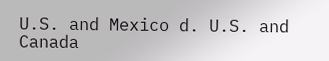U.S. and Mexico d. U.S. and Canada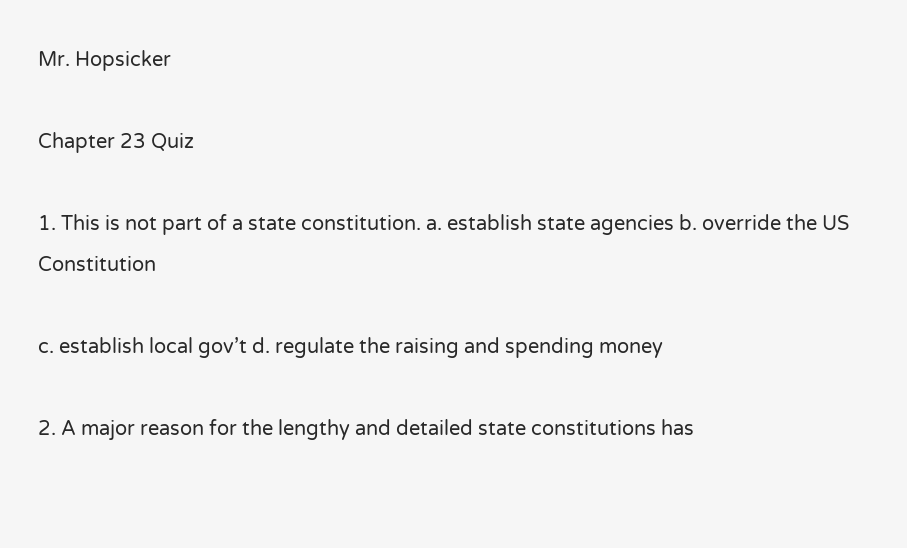Mr. Hopsicker

Chapter 23 Quiz

1. This is not part of a state constitution. a. establish state agencies b. override the US Constitution

c. establish local gov’t d. regulate the raising and spending money

2. A major reason for the lengthy and detailed state constitutions has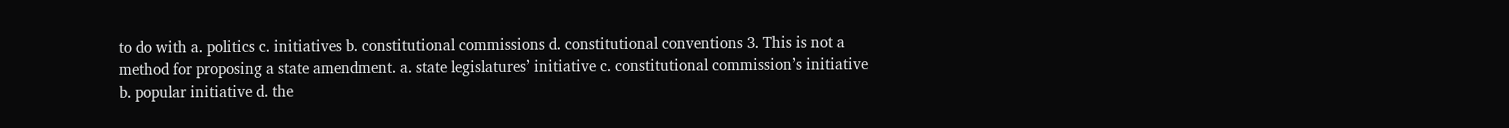to do with a. politics c. initiatives b. constitutional commissions d. constitutional conventions 3. This is not a method for proposing a state amendment. a. state legislatures’ initiative c. constitutional commission’s initiative b. popular initiative d. the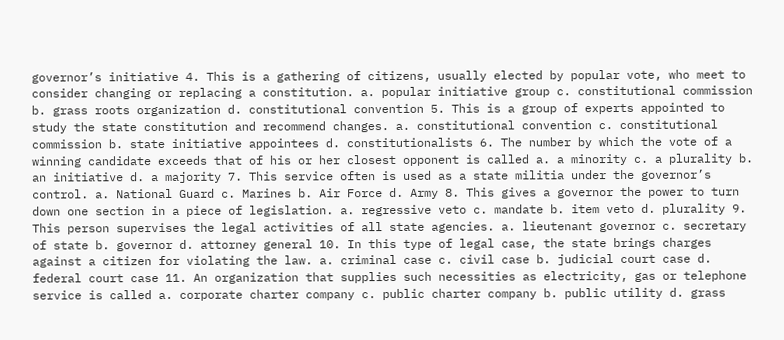governor’s initiative 4. This is a gathering of citizens, usually elected by popular vote, who meet to consider changing or replacing a constitution. a. popular initiative group c. constitutional commission b. grass roots organization d. constitutional convention 5. This is a group of experts appointed to study the state constitution and recommend changes. a. constitutional convention c. constitutional commission b. state initiative appointees d. constitutionalists 6. The number by which the vote of a winning candidate exceeds that of his or her closest opponent is called a. a minority c. a plurality b. an initiative d. a majority 7. This service often is used as a state militia under the governor’s control. a. National Guard c. Marines b. Air Force d. Army 8. This gives a governor the power to turn down one section in a piece of legislation. a. regressive veto c. mandate b. item veto d. plurality 9. This person supervises the legal activities of all state agencies. a. lieutenant governor c. secretary of state b. governor d. attorney general 10. In this type of legal case, the state brings charges against a citizen for violating the law. a. criminal case c. civil case b. judicial court case d. federal court case 11. An organization that supplies such necessities as electricity, gas or telephone service is called a. corporate charter company c. public charter company b. public utility d. grass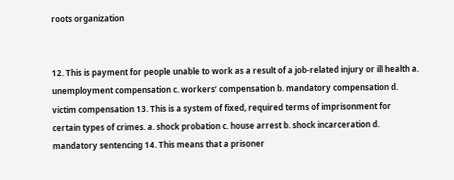roots organization


12. This is payment for people unable to work as a result of a job-related injury or ill health a. unemployment compensation c. workers’ compensation b. mandatory compensation d. victim compensation 13. This is a system of fixed, required terms of imprisonment for certain types of crimes. a. shock probation c. house arrest b. shock incarceration d. mandatory sentencing 14. This means that a prisoner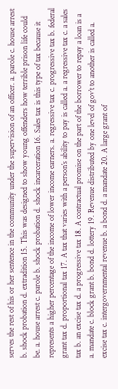serves the rest of his or her sentence in the community under the supervision of an officer. a. parole c. house arrest b. shock probation d. extradition 15. This was designed to show young offenders how terrible prison life could be. a. house arrest c. parole b. shock probation d. shock incarceration 16. Sales tax is this type of tax because it represents a higher percentage of the income of lower income earners. a. regressive tax c. progressive tax b. federal grant tax d. proportional tax 17. A tax that varies with a person’s ability to pay is called a. a regressive tax c. a sales tax b. an excise tax d. a progressive tax 18. A contractual promise on the part of the borrower to repay a loan is a a. mandate c. block grant b. bond d. lottery 19. Revenue distributed by one level of gov’t to another is called a. excise tax c. intergovernmental revenue b. a bond d. a mandate 20. A large grant of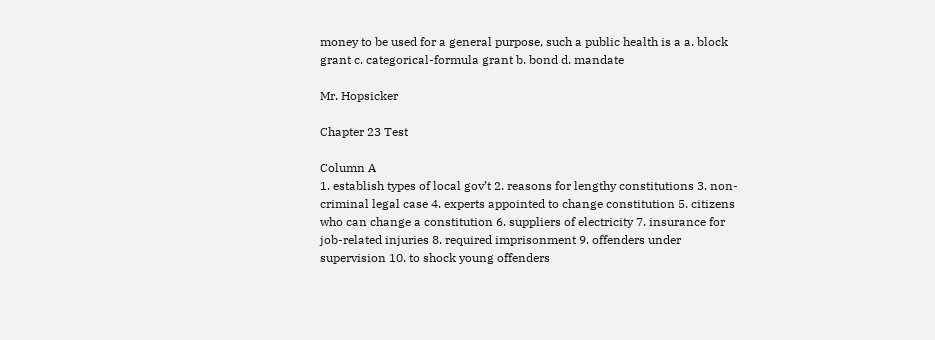money to be used for a general purpose, such a public health is a a. block grant c. categorical-formula grant b. bond d. mandate

Mr. Hopsicker

Chapter 23 Test

Column A
1. establish types of local gov’t 2. reasons for lengthy constitutions 3. non-criminal legal case 4. experts appointed to change constitution 5. citizens who can change a constitution 6. suppliers of electricity 7. insurance for job-related injuries 8. required imprisonment 9. offenders under supervision 10. to shock young offenders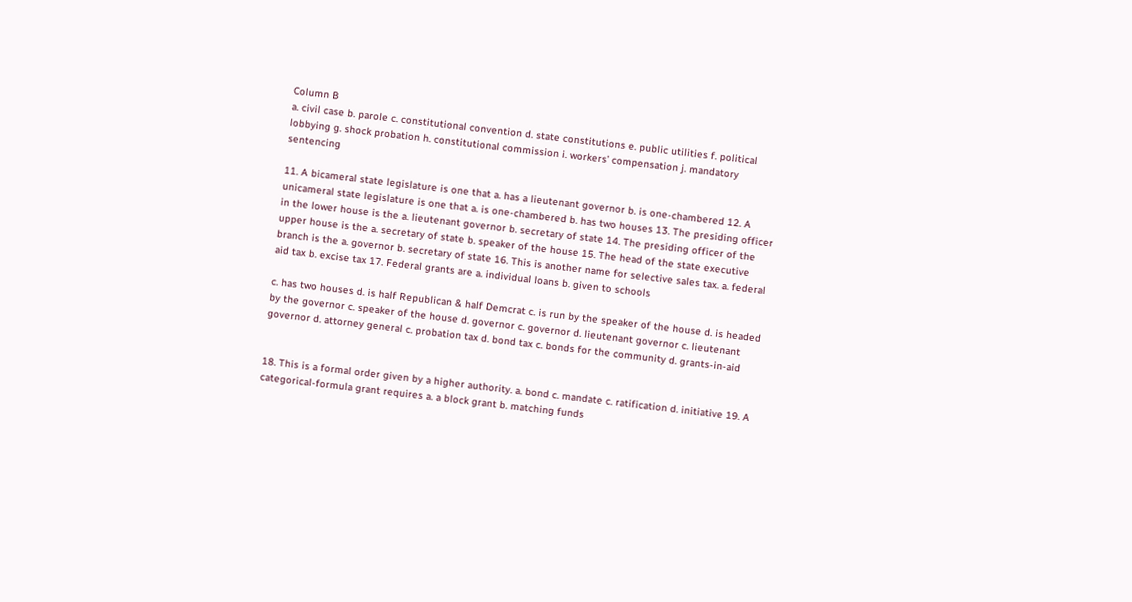Column B
a. civil case b. parole c. constitutional convention d. state constitutions e. public utilities f. political lobbying g. shock probation h. constitutional commission i. workers’ compensation j. mandatory sentencing

11. A bicameral state legislature is one that a. has a lieutenant governor b. is one-chambered 12. A unicameral state legislature is one that a. is one-chambered b. has two houses 13. The presiding officer in the lower house is the a. lieutenant governor b. secretary of state 14. The presiding officer of the upper house is the a. secretary of state b. speaker of the house 15. The head of the state executive branch is the a. governor b. secretary of state 16. This is another name for selective sales tax. a. federal aid tax b. excise tax 17. Federal grants are a. individual loans b. given to schools

c. has two houses d. is half Republican & half Demcrat c. is run by the speaker of the house d. is headed by the governor c. speaker of the house d. governor c. governor d. lieutenant governor c. lieutenant governor d. attorney general c. probation tax d. bond tax c. bonds for the community d. grants-in-aid


18. This is a formal order given by a higher authority. a. bond c. mandate c. ratification d. initiative 19. A categorical-formula grant requires a. a block grant b. matching funds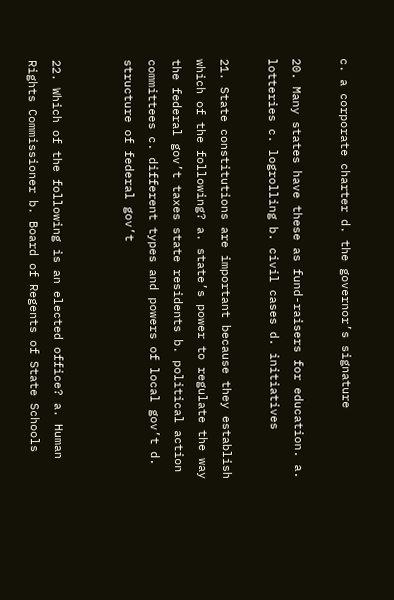c. a corporate charter d. the governor’s signature

20. Many states have these as fund-raisers for education. a. lotteries c. logrolling b. civil cases d. initiatives

21. State constitutions are important because they establish which of the following? a. state’s power to regulate the way the federal gov’t taxes state residents b. political action committees c. different types and powers of local gov’t d. structure of federal gov’t


22. Which of the following is an elected office? a. Human Rights Commissioner b. Board of Regents of State Schools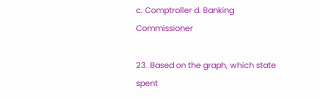c. Comptroller d. Banking Commissioner

23. Based on the graph, which state spent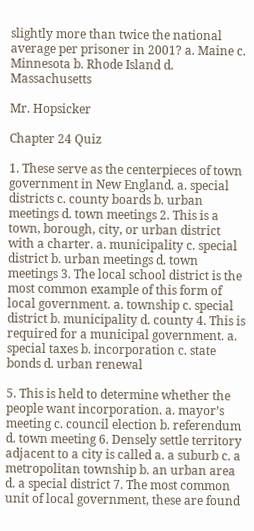slightly more than twice the national average per prisoner in 2001? a. Maine c. Minnesota b. Rhode Island d. Massachusetts

Mr. Hopsicker

Chapter 24 Quiz

1. These serve as the centerpieces of town government in New England. a. special districts c. county boards b. urban meetings d. town meetings 2. This is a town, borough, city, or urban district with a charter. a. municipality c. special district b. urban meetings d. town meetings 3. The local school district is the most common example of this form of local government. a. township c. special district b. municipality d. county 4. This is required for a municipal government. a. special taxes b. incorporation c. state bonds d. urban renewal

5. This is held to determine whether the people want incorporation. a. mayor’s meeting c. council election b. referendum d. town meeting 6. Densely settle territory adjacent to a city is called a. a suburb c. a metropolitan township b. an urban area d. a special district 7. The most common unit of local government, these are found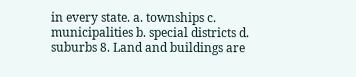in every state. a. townships c. municipalities b. special districts d. suburbs 8. Land and buildings are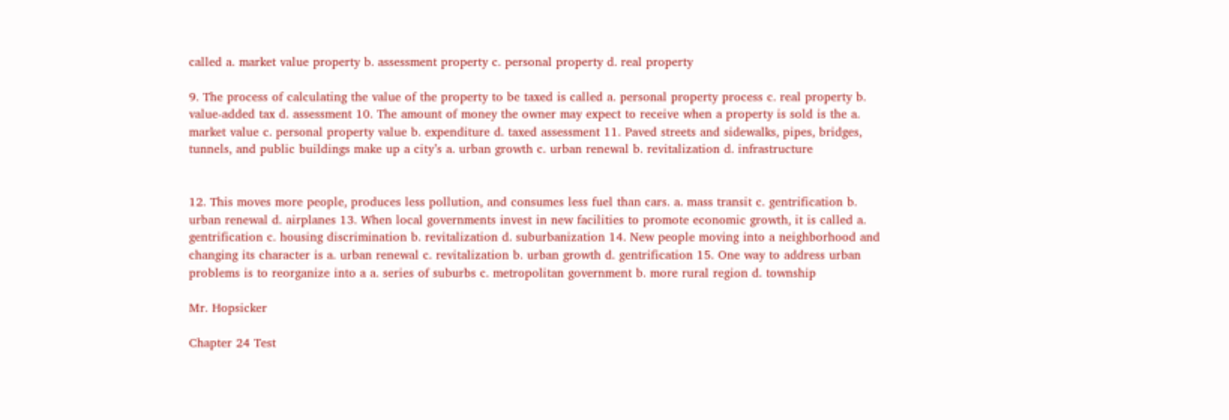called a. market value property b. assessment property c. personal property d. real property

9. The process of calculating the value of the property to be taxed is called a. personal property process c. real property b. value-added tax d. assessment 10. The amount of money the owner may expect to receive when a property is sold is the a. market value c. personal property value b. expenditure d. taxed assessment 11. Paved streets and sidewalks, pipes, bridges, tunnels, and public buildings make up a city’s a. urban growth c. urban renewal b. revitalization d. infrastructure


12. This moves more people, produces less pollution, and consumes less fuel than cars. a. mass transit c. gentrification b. urban renewal d. airplanes 13. When local governments invest in new facilities to promote economic growth, it is called a. gentrification c. housing discrimination b. revitalization d. suburbanization 14. New people moving into a neighborhood and changing its character is a. urban renewal c. revitalization b. urban growth d. gentrification 15. One way to address urban problems is to reorganize into a a. series of suburbs c. metropolitan government b. more rural region d. township

Mr. Hopsicker

Chapter 24 Test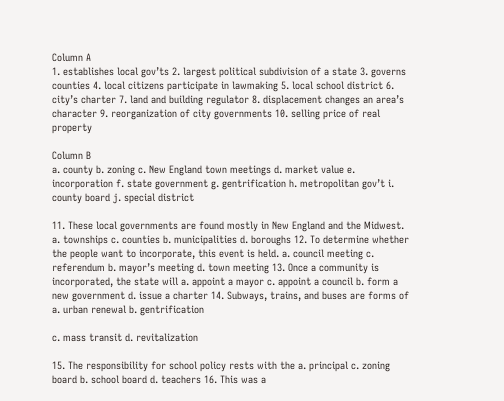Column A
1. establishes local gov’ts 2. largest political subdivision of a state 3. governs counties 4. local citizens participate in lawmaking 5. local school district 6. city’s charter 7. land and building regulator 8. displacement changes an area’s character 9. reorganization of city governments 10. selling price of real property

Column B
a. county b. zoning c. New England town meetings d. market value e. incorporation f. state government g. gentrification h. metropolitan gov’t i. county board j. special district

11. These local governments are found mostly in New England and the Midwest. a. townships c. counties b. municipalities d. boroughs 12. To determine whether the people want to incorporate, this event is held. a. council meeting c. referendum b. mayor’s meeting d. town meeting 13. Once a community is incorporated, the state will a. appoint a mayor c. appoint a council b. form a new government d. issue a charter 14. Subways, trains, and buses are forms of a. urban renewal b. gentrification

c. mass transit d. revitalization

15. The responsibility for school policy rests with the a. principal c. zoning board b. school board d. teachers 16. This was a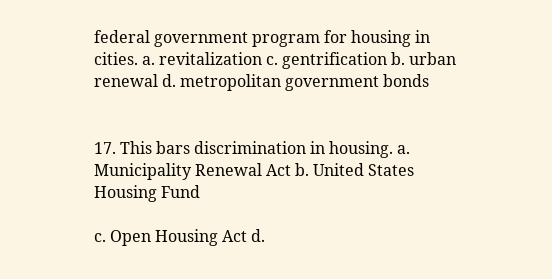federal government program for housing in cities. a. revitalization c. gentrification b. urban renewal d. metropolitan government bonds


17. This bars discrimination in housing. a. Municipality Renewal Act b. United States Housing Fund

c. Open Housing Act d.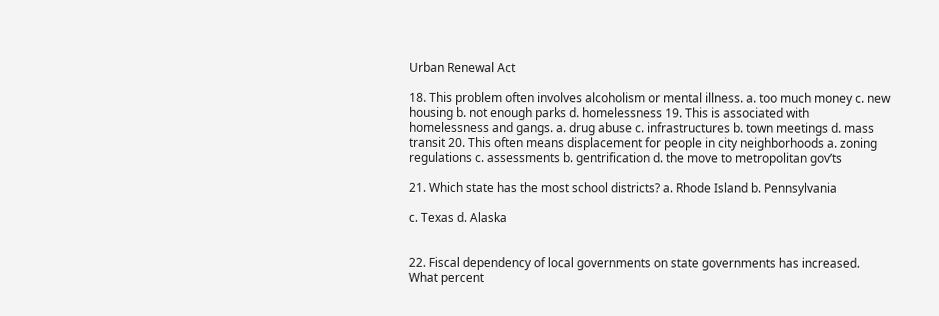Urban Renewal Act

18. This problem often involves alcoholism or mental illness. a. too much money c. new housing b. not enough parks d. homelessness 19. This is associated with homelessness and gangs. a. drug abuse c. infrastructures b. town meetings d. mass transit 20. This often means displacement for people in city neighborhoods a. zoning regulations c. assessments b. gentrification d. the move to metropolitan gov’ts

21. Which state has the most school districts? a. Rhode Island b. Pennsylvania

c. Texas d. Alaska


22. Fiscal dependency of local governments on state governments has increased. What percent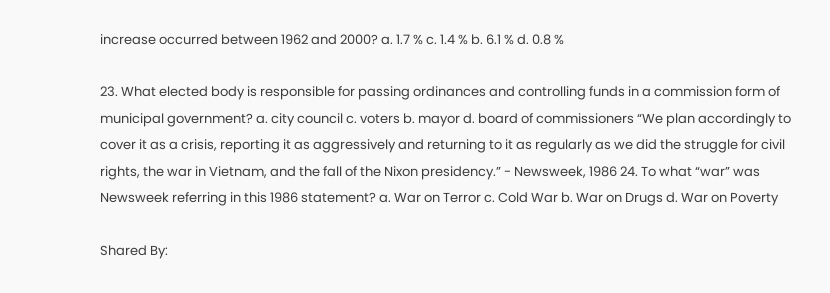increase occurred between 1962 and 2000? a. 1.7 % c. 1.4 % b. 6.1 % d. 0.8 %

23. What elected body is responsible for passing ordinances and controlling funds in a commission form of municipal government? a. city council c. voters b. mayor d. board of commissioners “We plan accordingly to cover it as a crisis, reporting it as aggressively and returning to it as regularly as we did the struggle for civil rights, the war in Vietnam, and the fall of the Nixon presidency.” - Newsweek, 1986 24. To what “war” was Newsweek referring in this 1986 statement? a. War on Terror c. Cold War b. War on Drugs d. War on Poverty

Shared By: